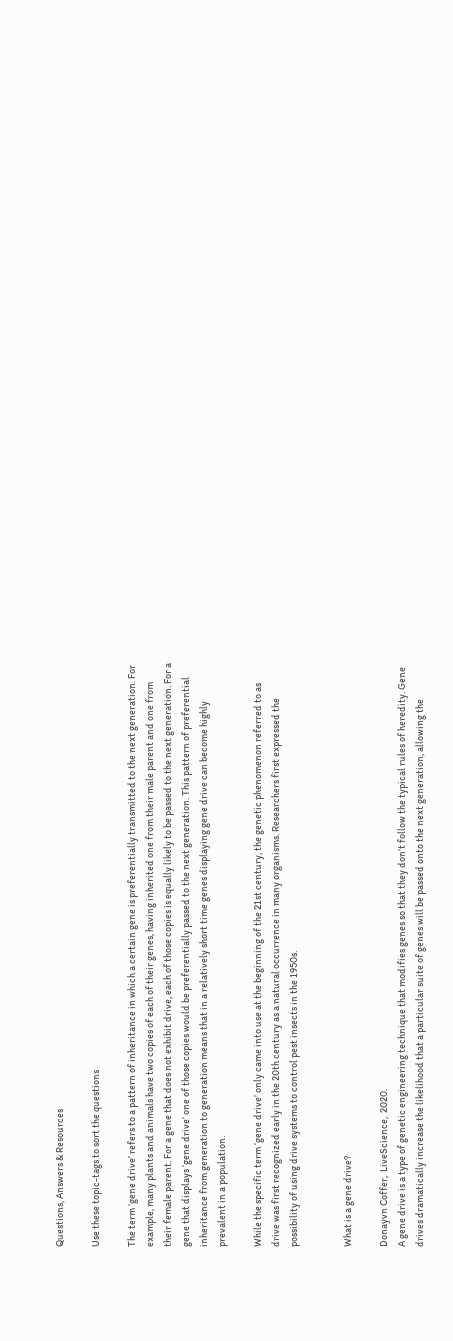Questions, Answers & Resources

Use these topic-tags to sort the questions

The term ‘gene drive’ refers to a pattern of inheritance in which a certain gene is preferentially transmitted to the next generation. For example, many plants and animals have two copies of each of their genes, having inherited one from their male parent and one from their female parent. For a gene that does not exhibit drive, each of those copies is equally likely to be passed to the next generation. For a gene that displays ‘gene drive’ one of those copies would be preferentially passed to the next generation. This pattern of preferential inheritance from generation to generation means that in a relatively short time genes displaying gene drive can become highly prevalent in a population.

While the specific term ‘gene drive’ only came into use at the beginning of the 21st century, the genetic phenomenon referred to as drive was first recognized early in the 20th century as a natural occurrence in many organisms. Researchers first expressed the possibility of using drive systems to control pest insects in the 1950s.


What is a gene drive?

Donayvn Coffer,  LiveScience,  2020.
A gene drive is a type of genetic engineering technique that modifies genes so that they don’t follow the typical rules of heredity. Gene drives dramatically increase the likelihood that a particular suite of genes will be passed onto the next generation, allowing the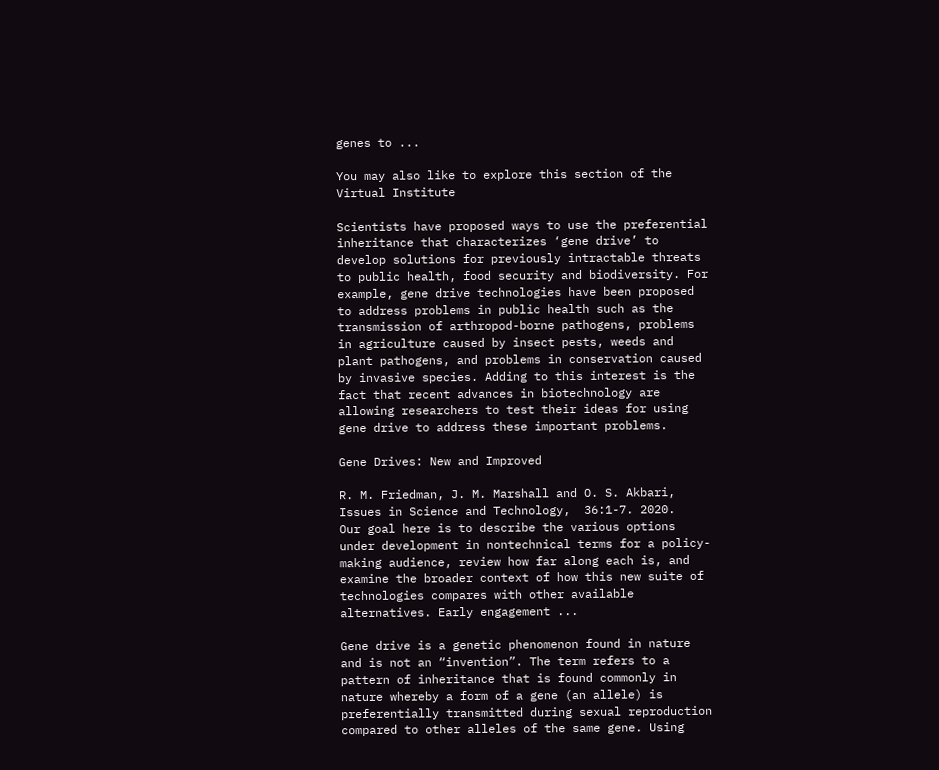genes to ...

You may also like to explore this section of the Virtual Institute

Scientists have proposed ways to use the preferential inheritance that characterizes ‘gene drive’ to develop solutions for previously intractable threats to public health, food security and biodiversity. For example, gene drive technologies have been proposed to address problems in public health such as the transmission of arthropod-borne pathogens, problems in agriculture caused by insect pests, weeds and plant pathogens, and problems in conservation caused by invasive species. Adding to this interest is the fact that recent advances in biotechnology are allowing researchers to test their ideas for using gene drive to address these important problems.

Gene Drives: New and Improved

R. M. Friedman, J. M. Marshall and O. S. Akbari,  Issues in Science and Technology,  36:1-7. 2020.
Our goal here is to describe the various options under development in nontechnical terms for a policy-making audience, review how far along each is, and examine the broader context of how this new suite of technologies compares with other available alternatives. Early engagement ...

Gene drive is a genetic phenomenon found in nature and is not an “invention”. The term refers to a pattern of inheritance that is found commonly in nature whereby a form of a gene (an allele) is preferentially transmitted during sexual reproduction compared to other alleles of the same gene. Using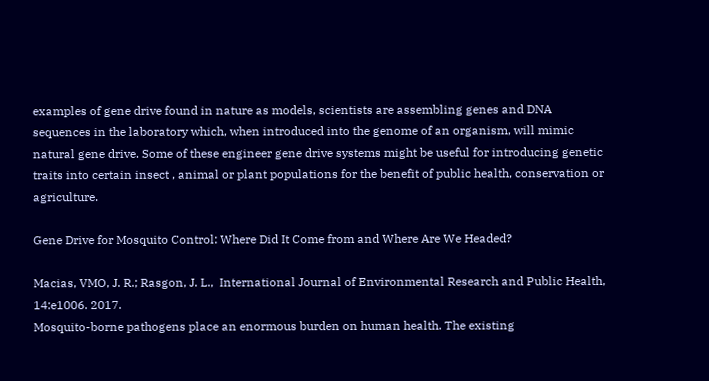examples of gene drive found in nature as models, scientists are assembling genes and DNA sequences in the laboratory which, when introduced into the genome of an organism, will mimic natural gene drive. Some of these engineer gene drive systems might be useful for introducing genetic traits into certain insect , animal or plant populations for the benefit of public health, conservation or agriculture.

Gene Drive for Mosquito Control: Where Did It Come from and Where Are We Headed?

Macias, VMO, J. R.; Rasgon, J. L.,  International Journal of Environmental Research and Public Health,  14:e1006. 2017.
Mosquito-borne pathogens place an enormous burden on human health. The existing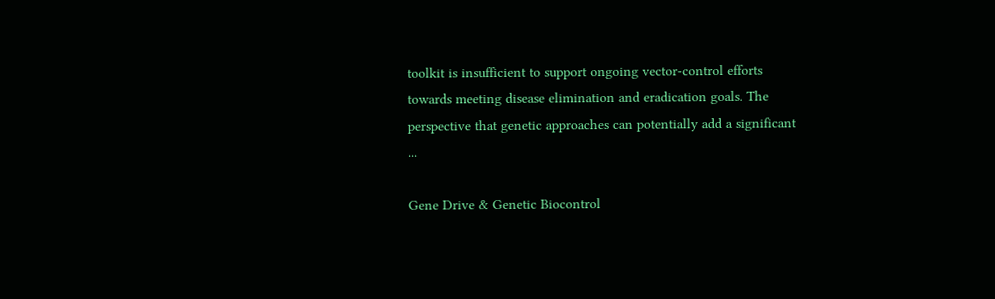toolkit is insufficient to support ongoing vector-control efforts towards meeting disease elimination and eradication goals. The perspective that genetic approaches can potentially add a significant ...

Gene Drive & Genetic Biocontrol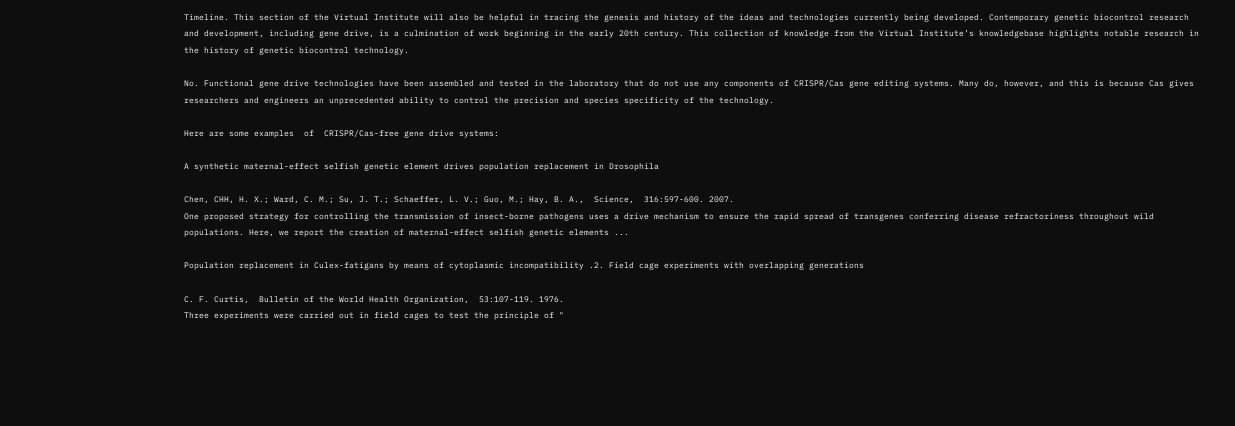Timeline. This section of the Virtual Institute will also be helpful in tracing the genesis and history of the ideas and technologies currently being developed. Contemporary genetic biocontrol research and development, including gene drive, is a culmination of work beginning in the early 20th century. This collection of knowledge from the Virtual Institute’s knowledgebase highlights notable research in the history of genetic biocontrol technology.

No. Functional gene drive technologies have been assembled and tested in the laboratory that do not use any components of CRISPR/Cas gene editing systems. Many do, however, and this is because Cas gives researchers and engineers an unprecedented ability to control the precision and species specificity of the technology.

Here are some examples  of  CRISPR/Cas-free gene drive systems:

A synthetic maternal-effect selfish genetic element drives population replacement in Drosophila

Chen, CHH, H. X.; Ward, C. M.; Su, J. T.; Schaeffer, L. V.; Guo, M.; Hay, B. A.,  Science,  316:597-600. 2007.
One proposed strategy for controlling the transmission of insect-borne pathogens uses a drive mechanism to ensure the rapid spread of transgenes conferring disease refractoriness throughout wild populations. Here, we report the creation of maternal-effect selfish genetic elements ...

Population replacement in Culex-fatigans by means of cytoplasmic incompatibility .2. Field cage experiments with overlapping generations

C. F. Curtis,  Bulletin of the World Health Organization,  53:107-119. 1976.
Three experiments were carried out in field cages to test the principle of "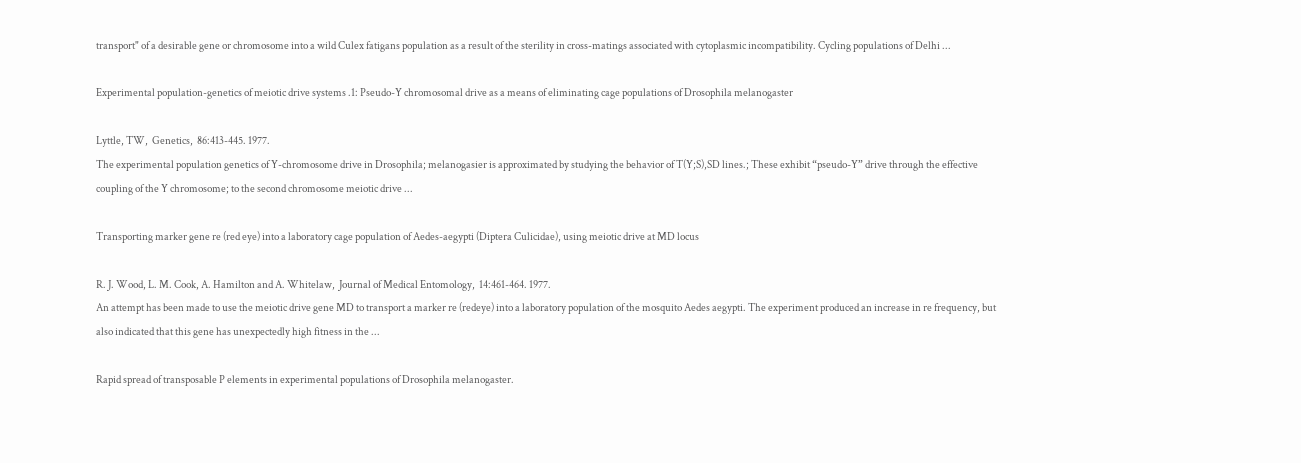transport" of a desirable gene or chromosome into a wild Culex fatigans population as a result of the sterility in cross-matings associated with cytoplasmic incompatibility. Cycling populations of Delhi ...

Experimental population-genetics of meiotic drive systems .1: Pseudo-Y chromosomal drive as a means of eliminating cage populations of Drosophila melanogaster

Lyttle, TW,  Genetics,  86:413-445. 1977.
The experimental population genetics of Y-chromosome drive in Drosophila; melanogasier is approximated by studying the behavior of T(Y;S),SD lines.; These exhibit “pseudo-Y” drive through the effective coupling of the Y chromosome; to the second chromosome meiotic drive ...

Transporting marker gene re (red eye) into a laboratory cage population of Aedes-aegypti (Diptera Culicidae), using meiotic drive at MD locus

R. J. Wood, L. M. Cook, A. Hamilton and A. Whitelaw,  Journal of Medical Entomology,  14:461-464. 1977.
An attempt has been made to use the meiotic drive gene MD to transport a marker re (redeye) into a laboratory population of the mosquito Aedes aegypti. The experiment produced an increase in re frequency, but also indicated that this gene has unexpectedly high fitness in the ...

Rapid spread of transposable P elements in experimental populations of Drosophila melanogaster.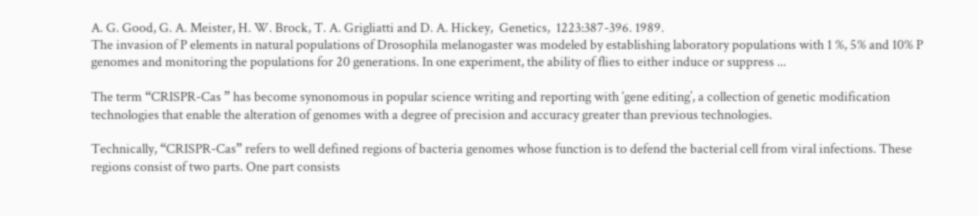A. G. Good, G. A. Meister, H. W. Brock, T. A. Grigliatti and D. A. Hickey,  Genetics,  1223:387-396. 1989.
The invasion of P elements in natural populations of Drosophila melanogaster was modeled by establishing laboratory populations with 1 %, 5% and 10% P genomes and monitoring the populations for 20 generations. In one experiment, the ability of flies to either induce or suppress ...

The term “CRISPR-Cas ” has become synonomous in popular science writing and reporting with ‘gene editing’, a collection of genetic modification technologies that enable the alteration of genomes with a degree of precision and accuracy greater than previous technologies.

Technically, “CRISPR-Cas” refers to well defined regions of bacteria genomes whose function is to defend the bacterial cell from viral infections. These regions consist of two parts. One part consists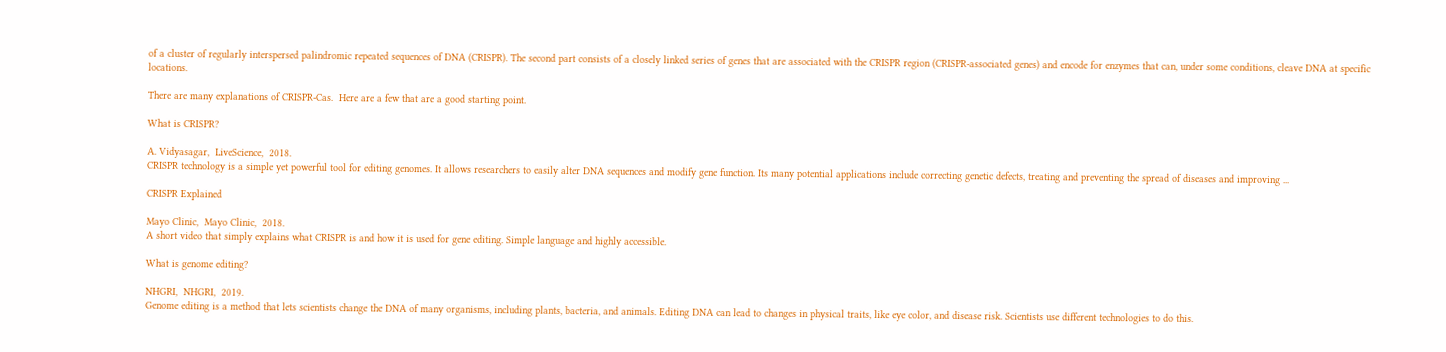of a cluster of regularly interspersed palindromic repeated sequences of DNA (CRISPR). The second part consists of a closely linked series of genes that are associated with the CRISPR region (CRISPR-associated genes) and encode for enzymes that can, under some conditions, cleave DNA at specific locations.

There are many explanations of CRISPR-Cas.  Here are a few that are a good starting point.

What is CRISPR?

A. Vidyasagar,  LiveScience,  2018.
CRISPR technology is a simple yet powerful tool for editing genomes. It allows researchers to easily alter DNA sequences and modify gene function. Its many potential applications include correcting genetic defects, treating and preventing the spread of diseases and improving ...

CRISPR Explained

Mayo Clinic,  Mayo Clinic,  2018.
A short video that simply explains what CRISPR is and how it is used for gene editing. Simple language and highly accessible.

What is genome editing?

NHGRI,  NHGRI,  2019.
Genome editing is a method that lets scientists change the DNA of many organisms, including plants, bacteria, and animals. Editing DNA can lead to changes in physical traits, like eye color, and disease risk. Scientists use different technologies to do this.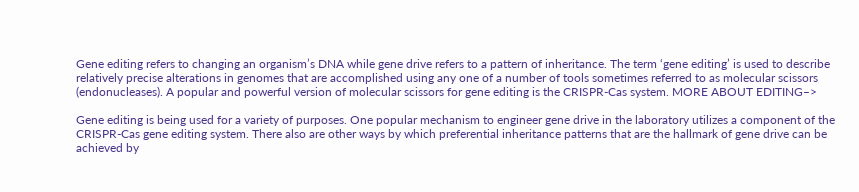Gene editing refers to changing an organism’s DNA while gene drive refers to a pattern of inheritance. The term ‘gene editing’ is used to describe relatively precise alterations in genomes that are accomplished using any one of a number of tools sometimes referred to as molecular scissors (endonucleases). A popular and powerful version of molecular scissors for gene editing is the CRISPR-Cas system. MORE ABOUT EDITING–>

Gene editing is being used for a variety of purposes. One popular mechanism to engineer gene drive in the laboratory utilizes a component of the CRISPR-Cas gene editing system. There also are other ways by which preferential inheritance patterns that are the hallmark of gene drive can be achieved by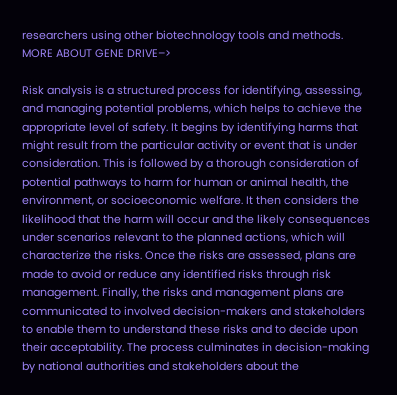researchers using other biotechnology tools and methods. MORE ABOUT GENE DRIVE–>

Risk analysis is a structured process for identifying, assessing, and managing potential problems, which helps to achieve the appropriate level of safety. It begins by identifying harms that might result from the particular activity or event that is under consideration. This is followed by a thorough consideration of potential pathways to harm for human or animal health, the environment, or socioeconomic welfare. It then considers the likelihood that the harm will occur and the likely consequences under scenarios relevant to the planned actions, which will characterize the risks. Once the risks are assessed, plans are made to avoid or reduce any identified risks through risk management. Finally, the risks and management plans are communicated to involved decision-makers and stakeholders to enable them to understand these risks and to decide upon their acceptability. The process culminates in decision-making by national authorities and stakeholders about the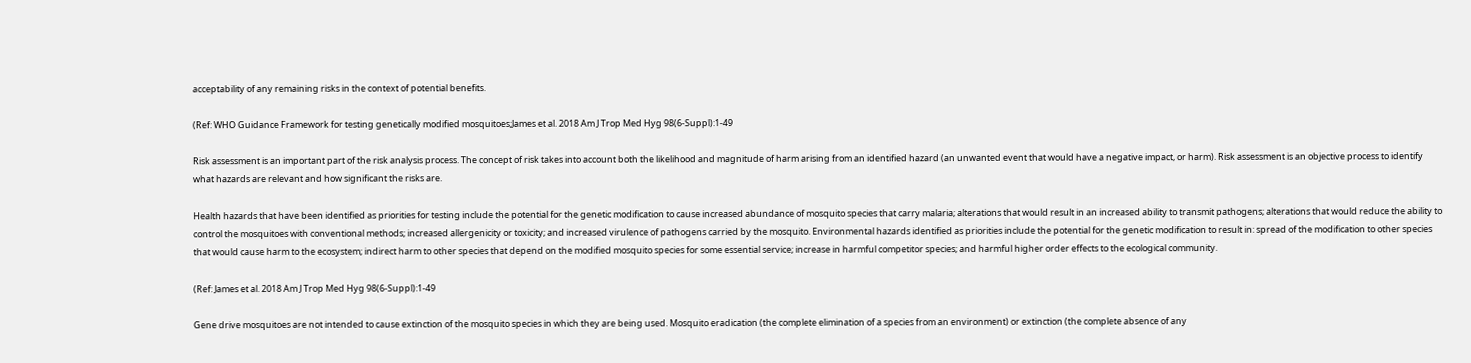acceptability of any remaining risks in the context of potential benefits.

(Ref: WHO Guidance Framework for testing genetically modified mosquitoes;James et al. 2018 Am J Trop Med Hyg 98(6-Suppl):1-49

Risk assessment is an important part of the risk analysis process. The concept of risk takes into account both the likelihood and magnitude of harm arising from an identified hazard (an unwanted event that would have a negative impact, or harm). Risk assessment is an objective process to identify what hazards are relevant and how significant the risks are.

Health hazards that have been identified as priorities for testing include the potential for the genetic modification to cause increased abundance of mosquito species that carry malaria; alterations that would result in an increased ability to transmit pathogens; alterations that would reduce the ability to control the mosquitoes with conventional methods; increased allergenicity or toxicity; and increased virulence of pathogens carried by the mosquito. Environmental hazards identified as priorities include the potential for the genetic modification to result in: spread of the modification to other species that would cause harm to the ecosystem; indirect harm to other species that depend on the modified mosquito species for some essential service; increase in harmful competitor species; and harmful higher order effects to the ecological community.

(Ref: James et al. 2018 Am J Trop Med Hyg 98(6-Suppl):1-49

Gene drive mosquitoes are not intended to cause extinction of the mosquito species in which they are being used. Mosquito eradication (the complete elimination of a species from an environment) or extinction (the complete absence of any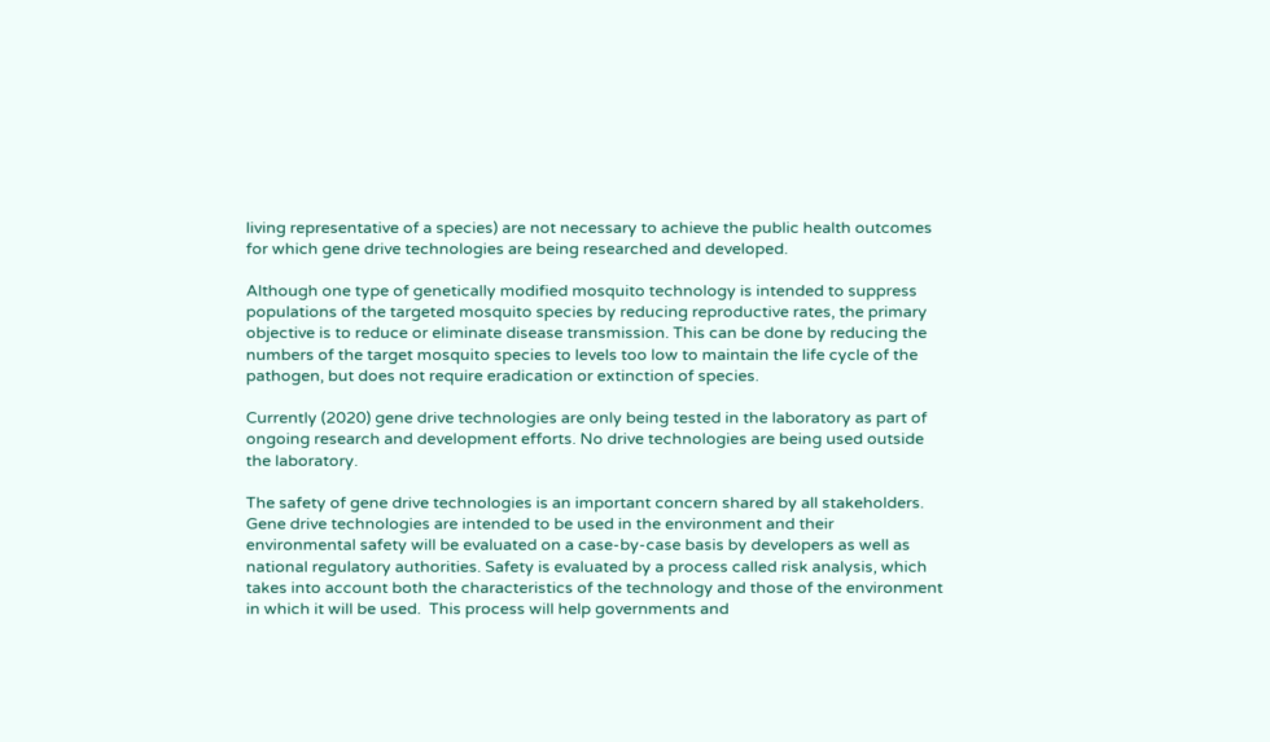living representative of a species) are not necessary to achieve the public health outcomes for which gene drive technologies are being researched and developed.

Although one type of genetically modified mosquito technology is intended to suppress populations of the targeted mosquito species by reducing reproductive rates, the primary objective is to reduce or eliminate disease transmission. This can be done by reducing the numbers of the target mosquito species to levels too low to maintain the life cycle of the pathogen, but does not require eradication or extinction of species.

Currently (2020) gene drive technologies are only being tested in the laboratory as part of ongoing research and development efforts. No drive technologies are being used outside the laboratory.

The safety of gene drive technologies is an important concern shared by all stakeholders. Gene drive technologies are intended to be used in the environment and their environmental safety will be evaluated on a case-by-case basis by developers as well as national regulatory authorities. Safety is evaluated by a process called risk analysis, which takes into account both the characteristics of the technology and those of the environment in which it will be used.  This process will help governments and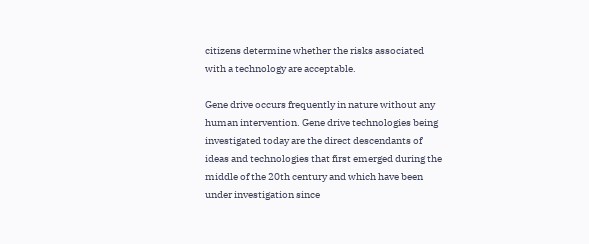citizens determine whether the risks associated with a technology are acceptable.

Gene drive occurs frequently in nature without any human intervention. Gene drive technologies being investigated today are the direct descendants of ideas and technologies that first emerged during the middle of the 20th century and which have been under investigation since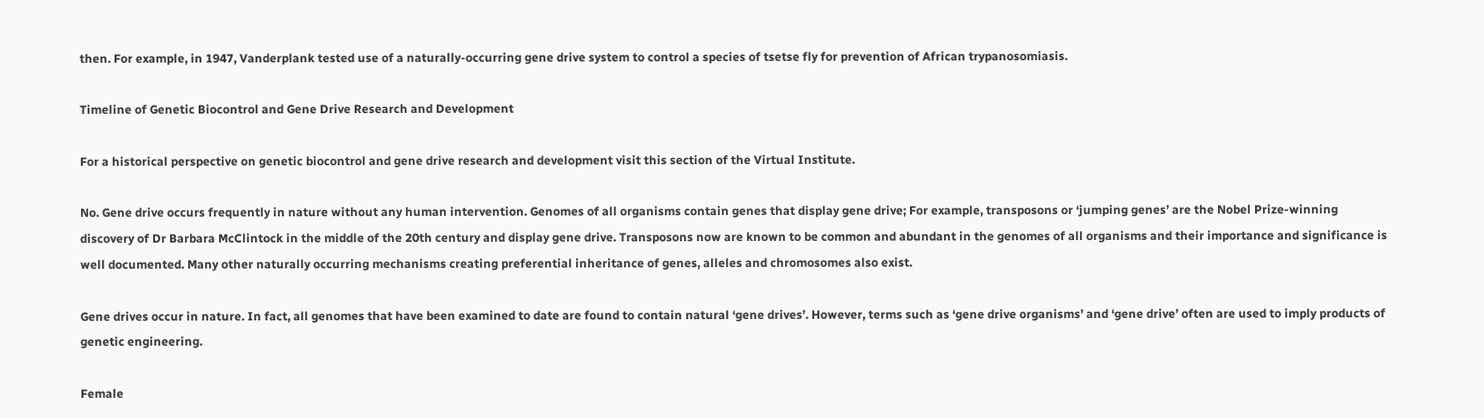then. For example, in 1947, Vanderplank tested use of a naturally-occurring gene drive system to control a species of tsetse fly for prevention of African trypanosomiasis.

Timeline of Genetic Biocontrol and Gene Drive Research and Development

For a historical perspective on genetic biocontrol and gene drive research and development visit this section of the Virtual Institute.

No. Gene drive occurs frequently in nature without any human intervention. Genomes of all organisms contain genes that display gene drive; For example, transposons or ‘jumping genes’ are the Nobel Prize-winning discovery of Dr Barbara McClintock in the middle of the 20th century and display gene drive. Transposons now are known to be common and abundant in the genomes of all organisms and their importance and significance is well documented. Many other naturally occurring mechanisms creating preferential inheritance of genes, alleles and chromosomes also exist.

Gene drives occur in nature. In fact, all genomes that have been examined to date are found to contain natural ‘gene drives’. However, terms such as ‘gene drive organisms’ and ‘gene drive’ often are used to imply products of genetic engineering.

Female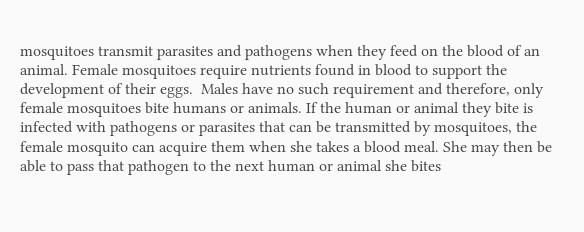mosquitoes transmit parasites and pathogens when they feed on the blood of an animal. Female mosquitoes require nutrients found in blood to support the development of their eggs.  Males have no such requirement and therefore, only female mosquitoes bite humans or animals. If the human or animal they bite is infected with pathogens or parasites that can be transmitted by mosquitoes, the female mosquito can acquire them when she takes a blood meal. She may then be able to pass that pathogen to the next human or animal she bites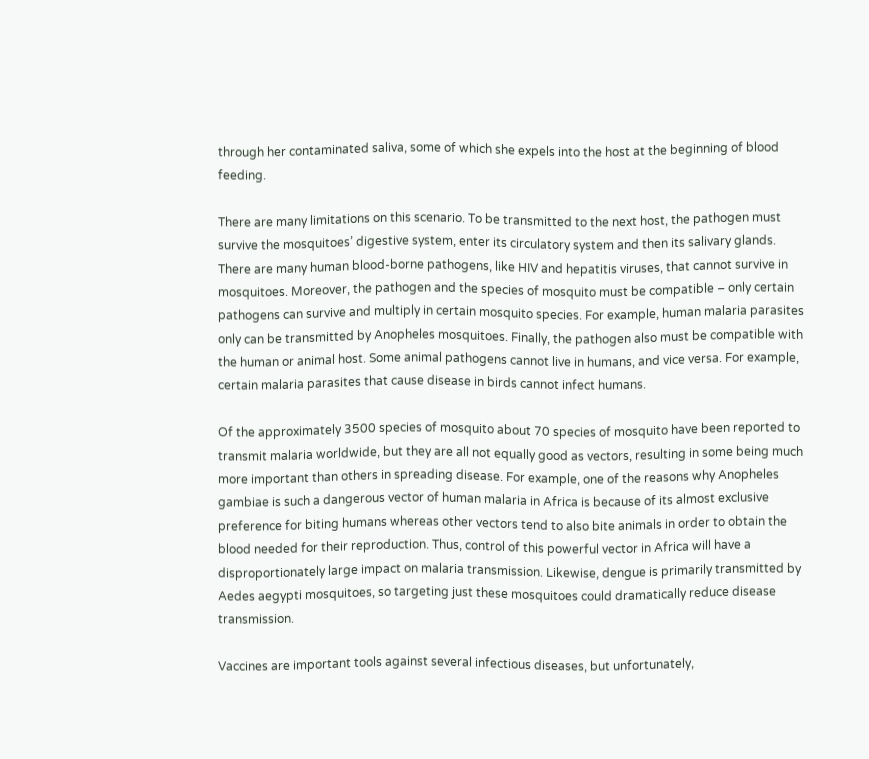through her contaminated saliva, some of which she expels into the host at the beginning of blood feeding.

There are many limitations on this scenario. To be transmitted to the next host, the pathogen must survive the mosquitoes’ digestive system, enter its circulatory system and then its salivary glands.  There are many human blood-borne pathogens, like HIV and hepatitis viruses, that cannot survive in mosquitoes. Moreover, the pathogen and the species of mosquito must be compatible – only certain pathogens can survive and multiply in certain mosquito species. For example, human malaria parasites only can be transmitted by Anopheles mosquitoes. Finally, the pathogen also must be compatible with the human or animal host. Some animal pathogens cannot live in humans, and vice versa. For example, certain malaria parasites that cause disease in birds cannot infect humans.

Of the approximately 3500 species of mosquito about 70 species of mosquito have been reported to transmit malaria worldwide, but they are all not equally good as vectors, resulting in some being much more important than others in spreading disease. For example, one of the reasons why Anopheles gambiae is such a dangerous vector of human malaria in Africa is because of its almost exclusive preference for biting humans whereas other vectors tend to also bite animals in order to obtain the blood needed for their reproduction. Thus, control of this powerful vector in Africa will have a disproportionately large impact on malaria transmission. Likewise, dengue is primarily transmitted by Aedes aegypti mosquitoes, so targeting just these mosquitoes could dramatically reduce disease transmission.

Vaccines are important tools against several infectious diseases, but unfortunately,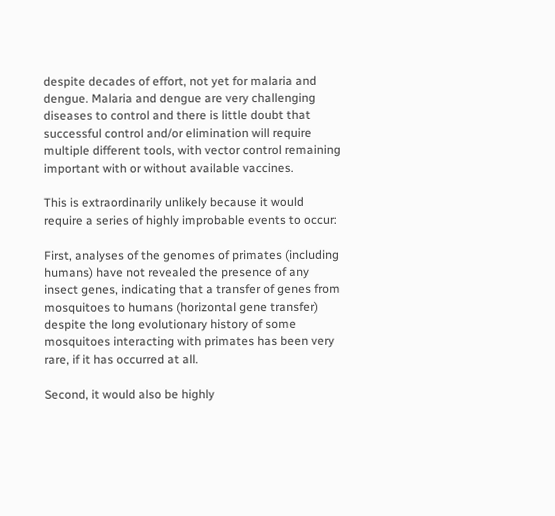despite decades of effort, not yet for malaria and dengue. Malaria and dengue are very challenging diseases to control and there is little doubt that successful control and/or elimination will require multiple different tools, with vector control remaining important with or without available vaccines.

This is extraordinarily unlikely because it would require a series of highly improbable events to occur:

First, analyses of the genomes of primates (including humans) have not revealed the presence of any insect genes, indicating that a transfer of genes from mosquitoes to humans (horizontal gene transfer) despite the long evolutionary history of some mosquitoes interacting with primates has been very rare, if it has occurred at all.

Second, it would also be highly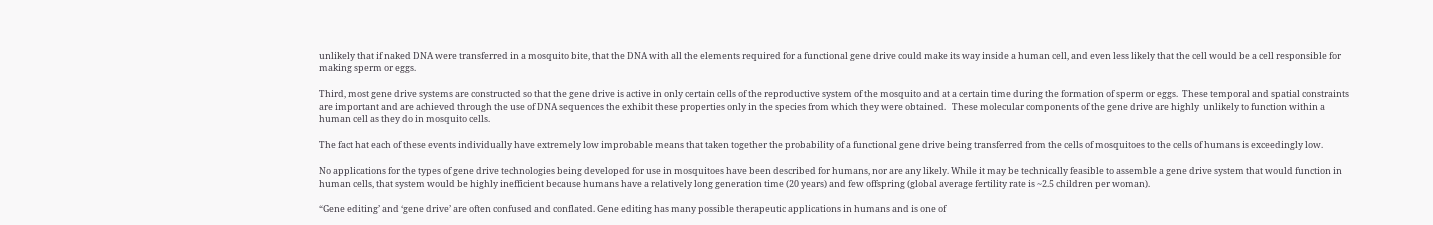unlikely that if naked DNA were transferred in a mosquito bite, that the DNA with all the elements required for a functional gene drive could make its way inside a human cell, and even less likely that the cell would be a cell responsible for making sperm or eggs.

Third, most gene drive systems are constructed so that the gene drive is active in only certain cells of the reproductive system of the mosquito and at a certain time during the formation of sperm or eggs.  These temporal and spatial constraints are important and are achieved through the use of DNA sequences the exhibit these properties only in the species from which they were obtained.   These molecular components of the gene drive are highly  unlikely to function within a human cell as they do in mosquito cells.

The fact hat each of these events individually have extremely low improbable means that taken together the probability of a functional gene drive being transferred from the cells of mosquitoes to the cells of humans is exceedingly low.

No applications for the types of gene drive technologies being developed for use in mosquitoes have been described for humans, nor are any likely. While it may be technically feasible to assemble a gene drive system that would function in human cells, that system would be highly inefficient because humans have a relatively long generation time (20 years) and few offspring (global average fertility rate is ~2.5 children per woman).

“Gene editing’ and ‘gene drive’ are often confused and conflated. Gene editing has many possible therapeutic applications in humans and is one of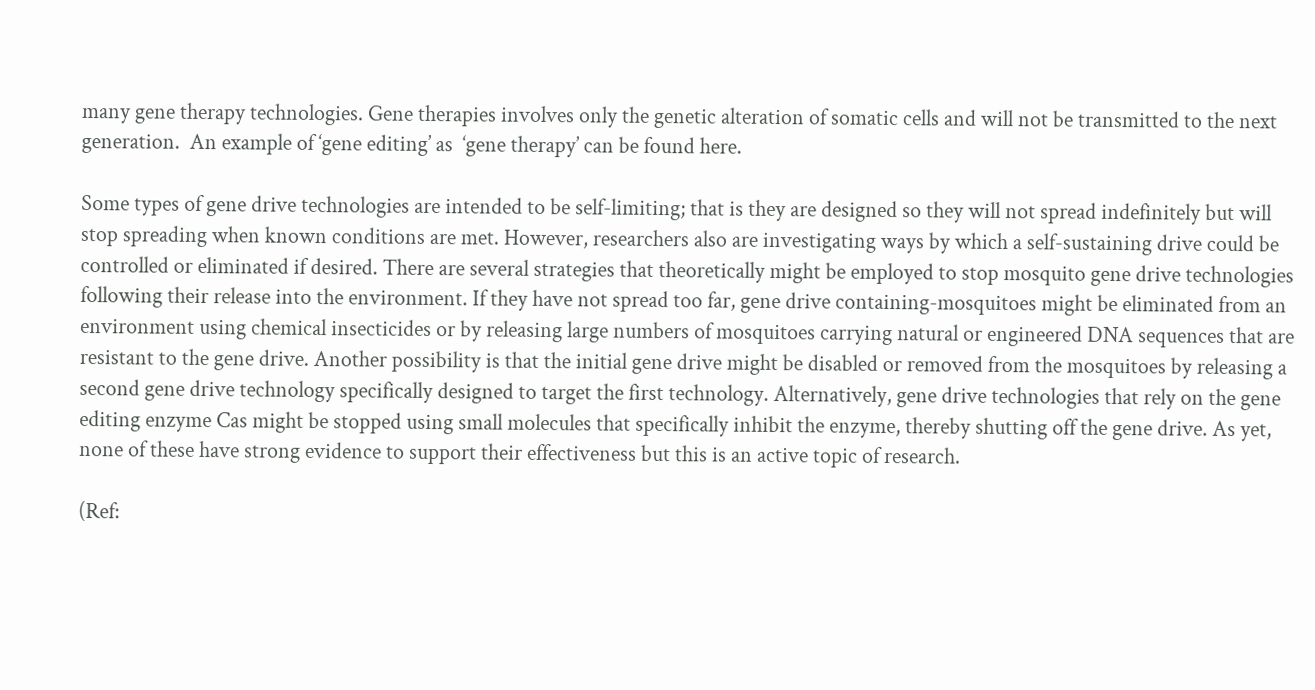many gene therapy technologies. Gene therapies involves only the genetic alteration of somatic cells and will not be transmitted to the next generation.  An example of ‘gene editing’ as  ‘gene therapy’ can be found here.

Some types of gene drive technologies are intended to be self-limiting; that is they are designed so they will not spread indefinitely but will stop spreading when known conditions are met. However, researchers also are investigating ways by which a self-sustaining drive could be controlled or eliminated if desired. There are several strategies that theoretically might be employed to stop mosquito gene drive technologies following their release into the environment. If they have not spread too far, gene drive containing-mosquitoes might be eliminated from an environment using chemical insecticides or by releasing large numbers of mosquitoes carrying natural or engineered DNA sequences that are resistant to the gene drive. Another possibility is that the initial gene drive might be disabled or removed from the mosquitoes by releasing a second gene drive technology specifically designed to target the first technology. Alternatively, gene drive technologies that rely on the gene editing enzyme Cas might be stopped using small molecules that specifically inhibit the enzyme, thereby shutting off the gene drive. As yet, none of these have strong evidence to support their effectiveness but this is an active topic of research.

(Ref: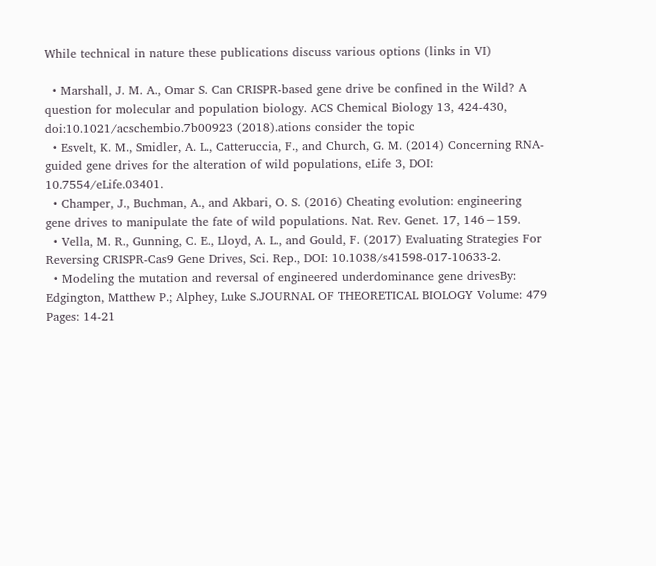While technical in nature these publications discuss various options (links in VI)

  • Marshall, J. M. A., Omar S. Can CRISPR-based gene drive be confined in the Wild? A question for molecular and population biology. ACS Chemical Biology 13, 424-430, doi:10.1021/acschembio.7b00923 (2018).ations consider the topic
  • Esvelt, K. M., Smidler, A. L., Catteruccia, F., and Church, G. M. (2014) Concerning RNA-guided gene drives for the alteration of wild populations, eLife 3, DOI: 10.7554/eLife.03401.
  • Champer, J., Buchman, A., and Akbari, O. S. (2016) Cheating evolution: engineering gene drives to manipulate the fate of wild populations. Nat. Rev. Genet. 17, 146−159.
  • Vella, M. R., Gunning, C. E., Lloyd, A. L., and Gould, F. (2017) Evaluating Strategies For Reversing CRISPR-Cas9 Gene Drives, Sci. Rep., DOI: 10.1038/s41598-017-10633-2.
  • Modeling the mutation and reversal of engineered underdominance gene drivesBy: Edgington, Matthew P.; Alphey, Luke S.JOURNAL OF THEORETICAL BIOLOGY Volume: 479 Pages: 14-21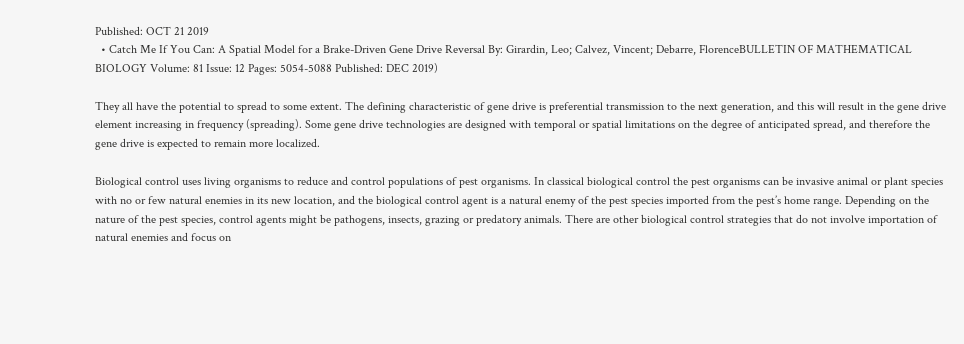Published: OCT 21 2019
  • Catch Me If You Can: A Spatial Model for a Brake-Driven Gene Drive Reversal By: Girardin, Leo; Calvez, Vincent; Debarre, FlorenceBULLETIN OF MATHEMATICAL BIOLOGY Volume: 81 Issue: 12 Pages: 5054-5088 Published: DEC 2019)

They all have the potential to spread to some extent. The defining characteristic of gene drive is preferential transmission to the next generation, and this will result in the gene drive element increasing in frequency (spreading). Some gene drive technologies are designed with temporal or spatial limitations on the degree of anticipated spread, and therefore the gene drive is expected to remain more localized.

Biological control uses living organisms to reduce and control populations of pest organisms. In classical biological control the pest organisms can be invasive animal or plant species with no or few natural enemies in its new location, and the biological control agent is a natural enemy of the pest species imported from the pest’s home range. Depending on the nature of the pest species, control agents might be pathogens, insects, grazing or predatory animals. There are other biological control strategies that do not involve importation of natural enemies and focus on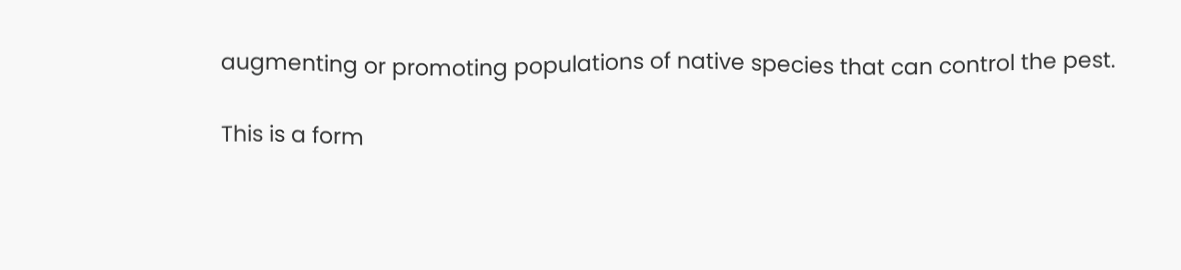augmenting or promoting populations of native species that can control the pest.

This is a form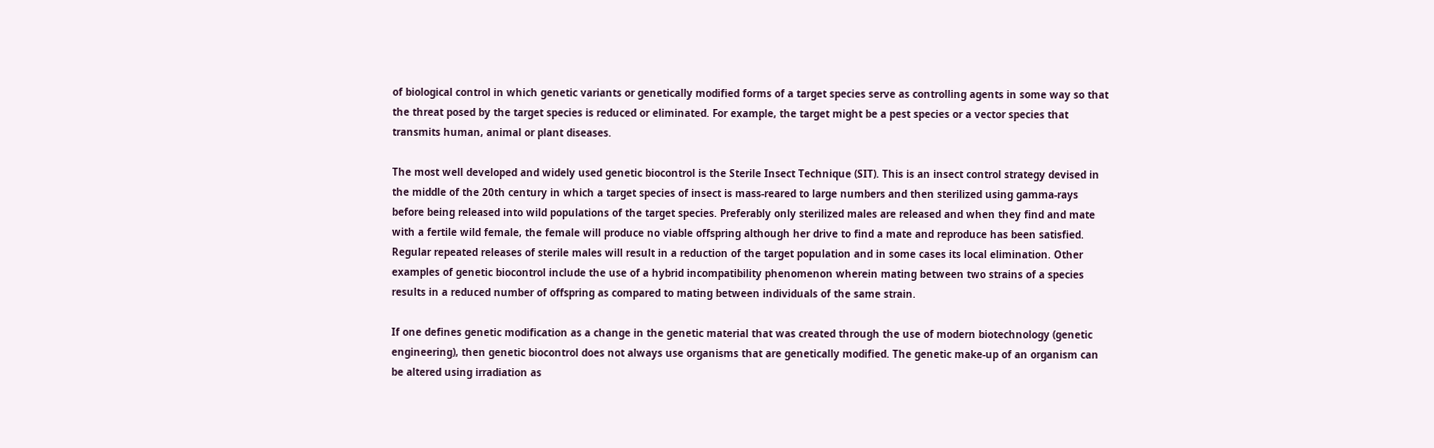of biological control in which genetic variants or genetically modified forms of a target species serve as controlling agents in some way so that the threat posed by the target species is reduced or eliminated. For example, the target might be a pest species or a vector species that transmits human, animal or plant diseases.

The most well developed and widely used genetic biocontrol is the Sterile Insect Technique (SIT). This is an insect control strategy devised in the middle of the 20th century in which a target species of insect is mass-reared to large numbers and then sterilized using gamma-rays before being released into wild populations of the target species. Preferably only sterilized males are released and when they find and mate with a fertile wild female, the female will produce no viable offspring although her drive to find a mate and reproduce has been satisfied. Regular repeated releases of sterile males will result in a reduction of the target population and in some cases its local elimination. Other examples of genetic biocontrol include the use of a hybrid incompatibility phenomenon wherein mating between two strains of a species results in a reduced number of offspring as compared to mating between individuals of the same strain.

If one defines genetic modification as a change in the genetic material that was created through the use of modern biotechnology (genetic engineering), then genetic biocontrol does not always use organisms that are genetically modified. The genetic make-up of an organism can be altered using irradiation as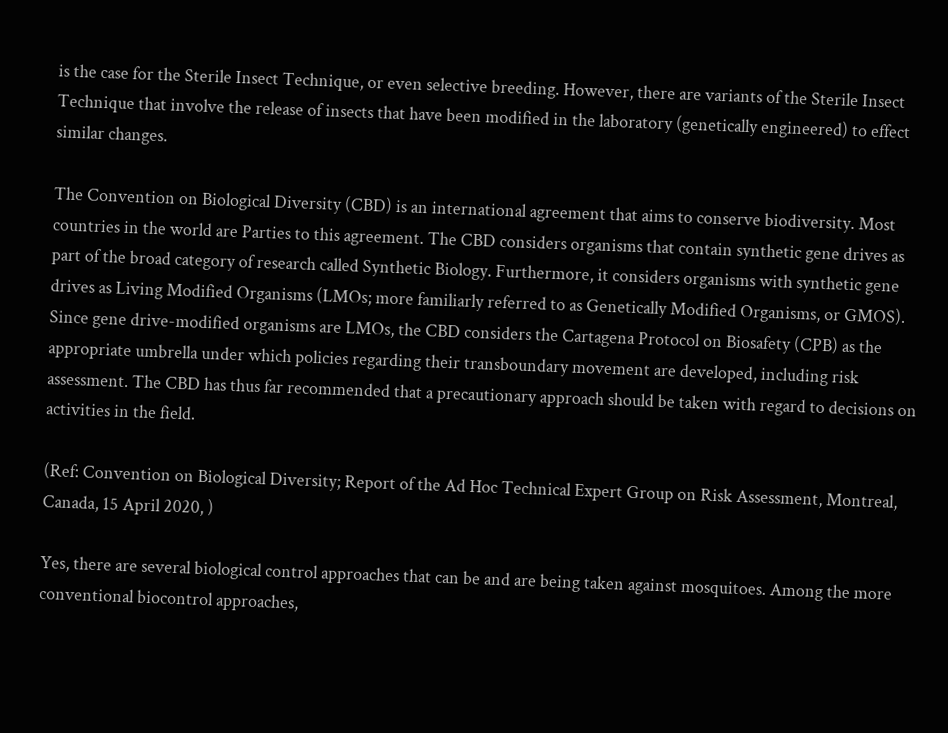is the case for the Sterile Insect Technique, or even selective breeding. However, there are variants of the Sterile Insect Technique that involve the release of insects that have been modified in the laboratory (genetically engineered) to effect similar changes.

The Convention on Biological Diversity (CBD) is an international agreement that aims to conserve biodiversity. Most countries in the world are Parties to this agreement. The CBD considers organisms that contain synthetic gene drives as part of the broad category of research called Synthetic Biology. Furthermore, it considers organisms with synthetic gene drives as Living Modified Organisms (LMOs; more familiarly referred to as Genetically Modified Organisms, or GMOS). Since gene drive-modified organisms are LMOs, the CBD considers the Cartagena Protocol on Biosafety (CPB) as the appropriate umbrella under which policies regarding their transboundary movement are developed, including risk assessment. The CBD has thus far recommended that a precautionary approach should be taken with regard to decisions on activities in the field.

(Ref: Convention on Biological Diversity; Report of the Ad Hoc Technical Expert Group on Risk Assessment, Montreal, Canada, 15 April 2020, )

Yes, there are several biological control approaches that can be and are being taken against mosquitoes. Among the more conventional biocontrol approaches,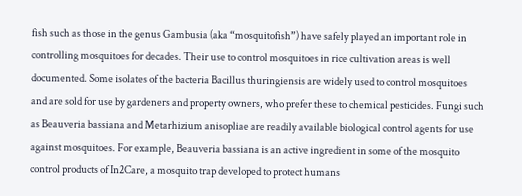fish such as those in the genus Gambusia (aka “mosquitofish”) have safely played an important role in controlling mosquitoes for decades. Their use to control mosquitoes in rice cultivation areas is well documented. Some isolates of the bacteria Bacillus thuringiensis are widely used to control mosquitoes and are sold for use by gardeners and property owners, who prefer these to chemical pesticides. Fungi such as Beauveria bassiana and Metarhizium anisopliae are readily available biological control agents for use against mosquitoes. For example, Beauveria bassiana is an active ingredient in some of the mosquito control products of In2Care, a mosquito trap developed to protect humans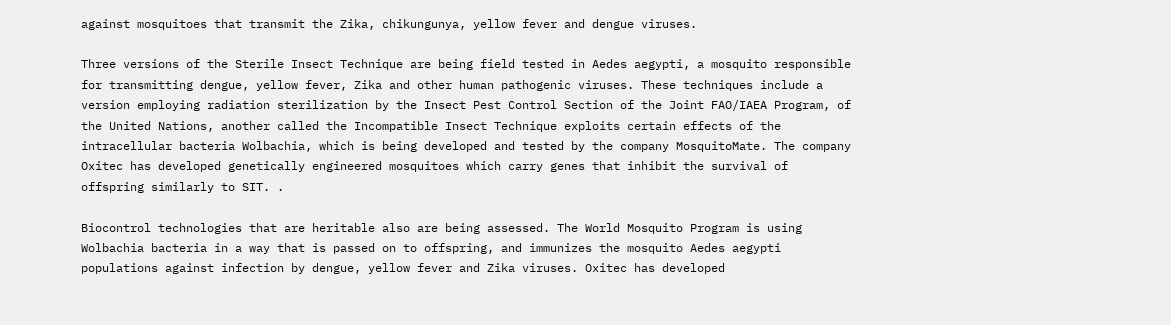against mosquitoes that transmit the Zika, chikungunya, yellow fever and dengue viruses.

Three versions of the Sterile Insect Technique are being field tested in Aedes aegypti, a mosquito responsible for transmitting dengue, yellow fever, Zika and other human pathogenic viruses. These techniques include a version employing radiation sterilization by the Insect Pest Control Section of the Joint FAO/IAEA Program, of the United Nations, another called the Incompatible Insect Technique exploits certain effects of the intracellular bacteria Wolbachia, which is being developed and tested by the company MosquitoMate. The company Oxitec has developed genetically engineered mosquitoes which carry genes that inhibit the survival of offspring similarly to SIT. .

Biocontrol technologies that are heritable also are being assessed. The World Mosquito Program is using Wolbachia bacteria in a way that is passed on to offspring, and immunizes the mosquito Aedes aegypti populations against infection by dengue, yellow fever and Zika viruses. Oxitec has developed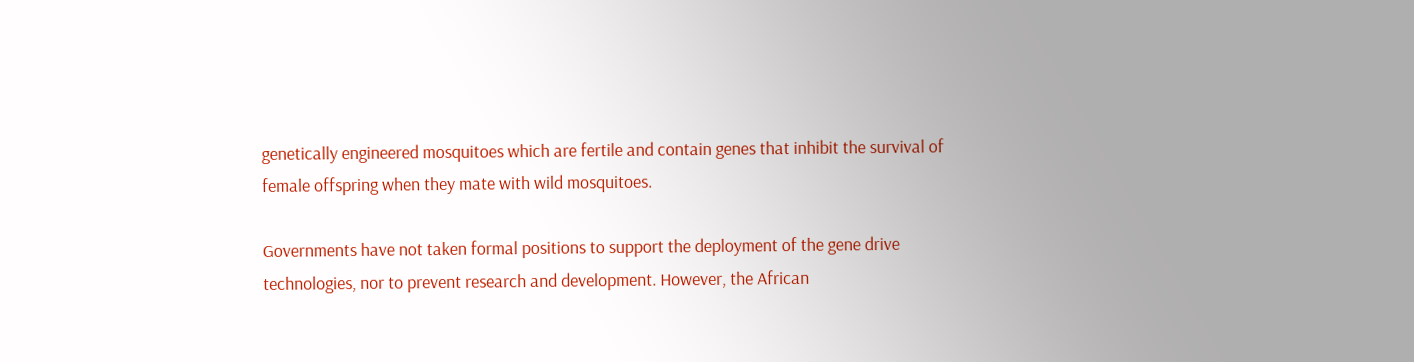genetically engineered mosquitoes which are fertile and contain genes that inhibit the survival of female offspring when they mate with wild mosquitoes.

Governments have not taken formal positions to support the deployment of the gene drive technologies, nor to prevent research and development. However, the African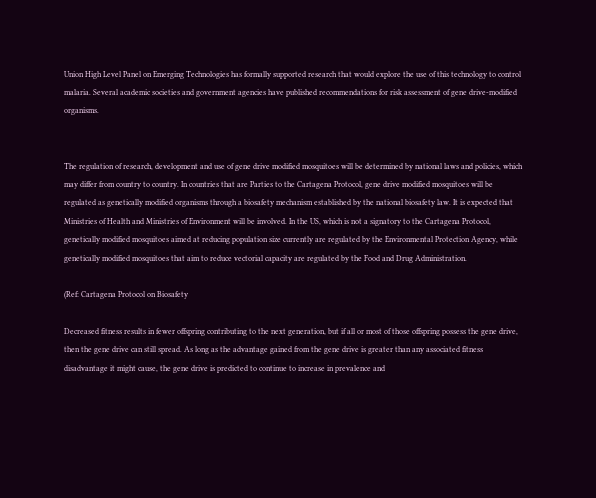Union High Level Panel on Emerging Technologies has formally supported research that would explore the use of this technology to control malaria. Several academic societies and government agencies have published recommendations for risk assessment of gene drive-modified organisms.


The regulation of research, development and use of gene drive modified mosquitoes will be determined by national laws and policies, which may differ from country to country. In countries that are Parties to the Cartagena Protocol, gene drive modified mosquitoes will be regulated as genetically modified organisms through a biosafety mechanism established by the national biosafety law. It is expected that Ministries of Health and Ministries of Environment will be involved. In the US, which is not a signatory to the Cartagena Protocol, genetically modified mosquitoes aimed at reducing population size currently are regulated by the Environmental Protection Agency, while genetically modified mosquitoes that aim to reduce vectorial capacity are regulated by the Food and Drug Administration.

(Ref: Cartagena Protocol on Biosafety

Decreased fitness results in fewer offspring contributing to the next generation, but if all or most of those offspring possess the gene drive, then the gene drive can still spread. As long as the advantage gained from the gene drive is greater than any associated fitness disadvantage it might cause, the gene drive is predicted to continue to increase in prevalence and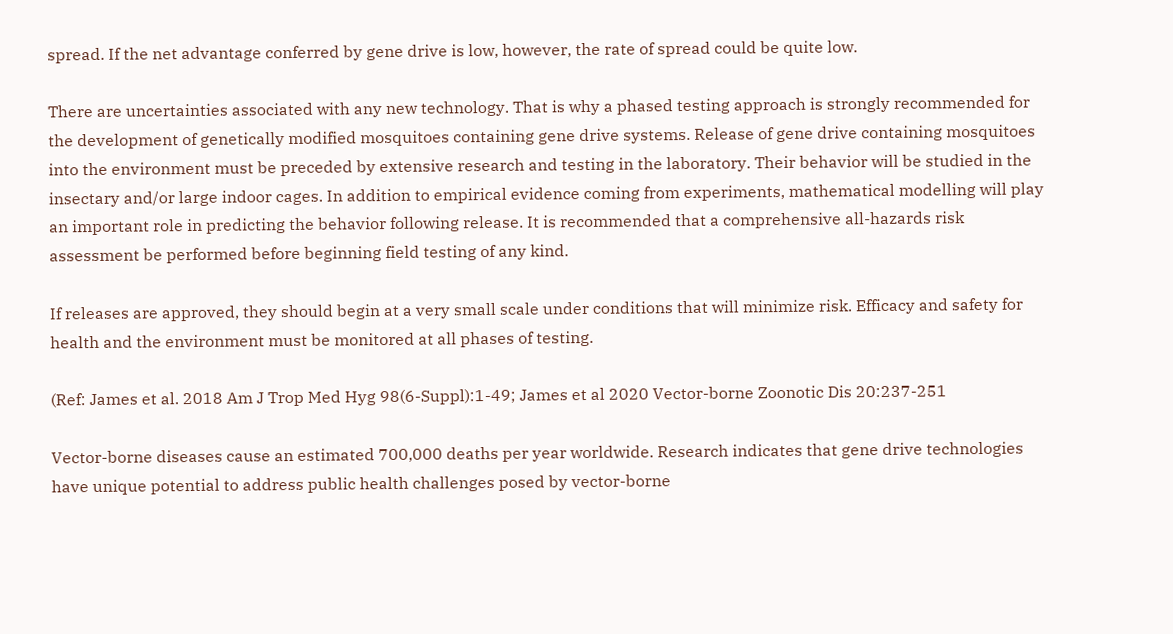spread. If the net advantage conferred by gene drive is low, however, the rate of spread could be quite low.

There are uncertainties associated with any new technology. That is why a phased testing approach is strongly recommended for the development of genetically modified mosquitoes containing gene drive systems. Release of gene drive containing mosquitoes into the environment must be preceded by extensive research and testing in the laboratory. Their behavior will be studied in the insectary and/or large indoor cages. In addition to empirical evidence coming from experiments, mathematical modelling will play an important role in predicting the behavior following release. It is recommended that a comprehensive all-hazards risk assessment be performed before beginning field testing of any kind.

If releases are approved, they should begin at a very small scale under conditions that will minimize risk. Efficacy and safety for health and the environment must be monitored at all phases of testing.

(Ref: James et al. 2018 Am J Trop Med Hyg 98(6-Suppl):1-49; James et al 2020 Vector-borne Zoonotic Dis 20:237-251

Vector-borne diseases cause an estimated 700,000 deaths per year worldwide. Research indicates that gene drive technologies have unique potential to address public health challenges posed by vector-borne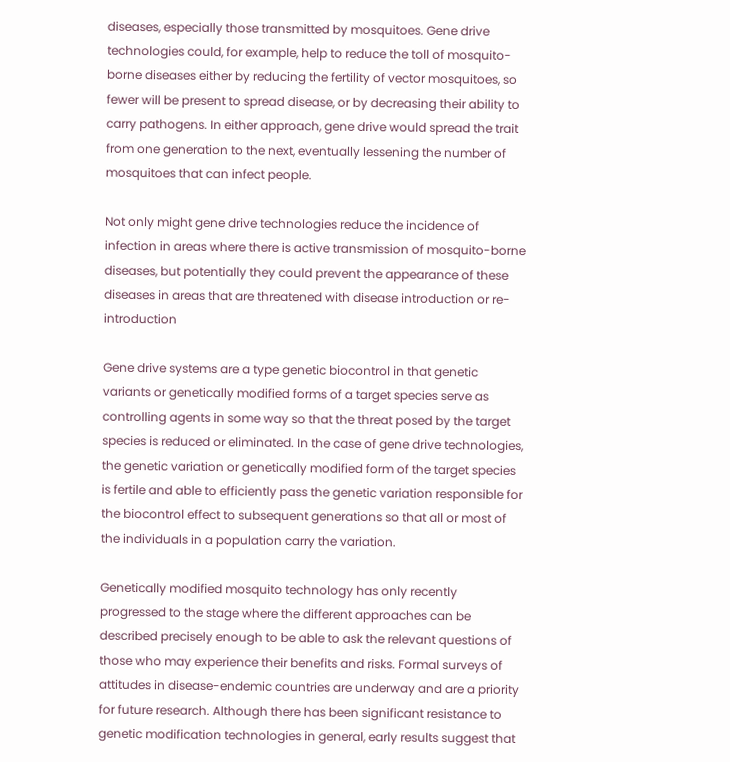diseases, especially those transmitted by mosquitoes. Gene drive technologies could, for example, help to reduce the toll of mosquito-borne diseases either by reducing the fertility of vector mosquitoes, so fewer will be present to spread disease, or by decreasing their ability to carry pathogens. In either approach, gene drive would spread the trait from one generation to the next, eventually lessening the number of mosquitoes that can infect people.

Not only might gene drive technologies reduce the incidence of infection in areas where there is active transmission of mosquito-borne diseases, but potentially they could prevent the appearance of these diseases in areas that are threatened with disease introduction or re-introduction

Gene drive systems are a type genetic biocontrol in that genetic variants or genetically modified forms of a target species serve as controlling agents in some way so that the threat posed by the target species is reduced or eliminated. In the case of gene drive technologies, the genetic variation or genetically modified form of the target species is fertile and able to efficiently pass the genetic variation responsible for the biocontrol effect to subsequent generations so that all or most of the individuals in a population carry the variation.

Genetically modified mosquito technology has only recently progressed to the stage where the different approaches can be described precisely enough to be able to ask the relevant questions of those who may experience their benefits and risks. Formal surveys of attitudes in disease-endemic countries are underway and are a priority for future research. Although there has been significant resistance to genetic modification technologies in general, early results suggest that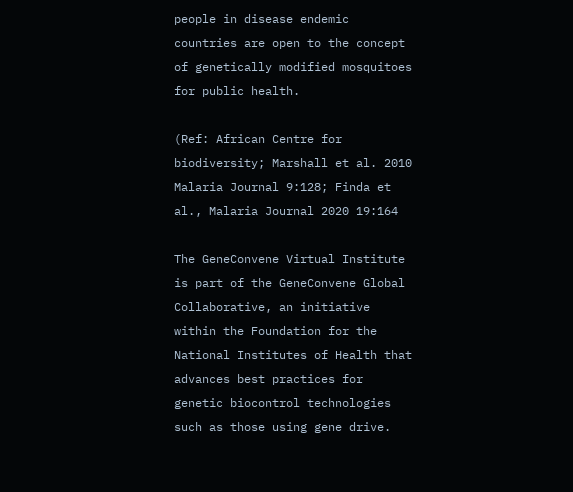people in disease endemic countries are open to the concept of genetically modified mosquitoes for public health.

(Ref: African Centre for biodiversity; Marshall et al. 2010 Malaria Journal 9:128; Finda et al., Malaria Journal 2020 19:164

The GeneConvene Virtual Institute is part of the GeneConvene Global Collaborative, an initiative within the Foundation for the National Institutes of Health that advances best practices for genetic biocontrol technologies such as those using gene drive.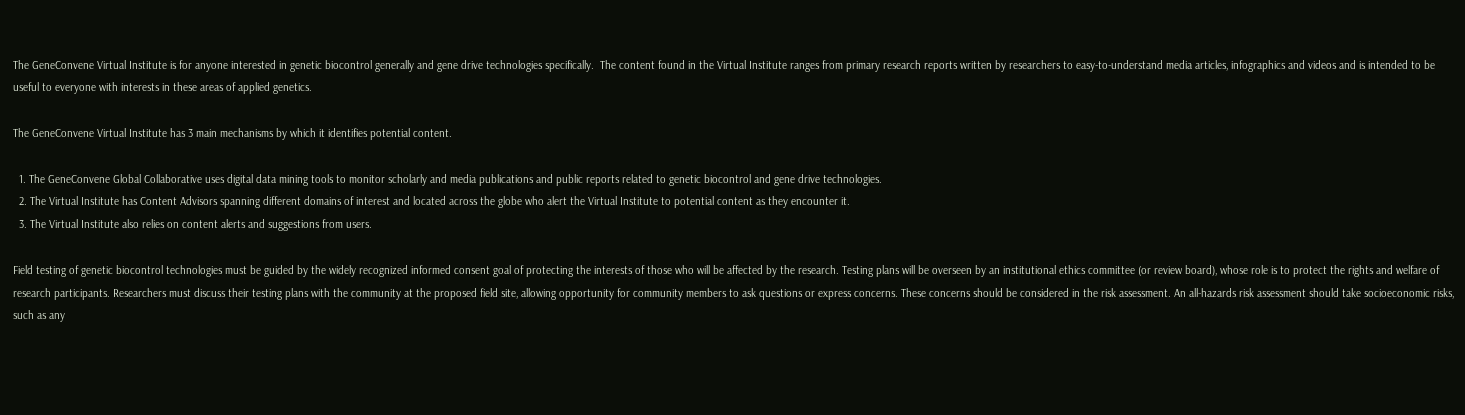The GeneConvene Virtual Institute is for anyone interested in genetic biocontrol generally and gene drive technologies specifically.  The content found in the Virtual Institute ranges from primary research reports written by researchers to easy-to-understand media articles, infographics and videos and is intended to be useful to everyone with interests in these areas of applied genetics.

The GeneConvene Virtual Institute has 3 main mechanisms by which it identifies potential content.

  1. The GeneConvene Global Collaborative uses digital data mining tools to monitor scholarly and media publications and public reports related to genetic biocontrol and gene drive technologies.
  2. The Virtual Institute has Content Advisors spanning different domains of interest and located across the globe who alert the Virtual Institute to potential content as they encounter it.
  3. The Virtual Institute also relies on content alerts and suggestions from users.

Field testing of genetic biocontrol technologies must be guided by the widely recognized informed consent goal of protecting the interests of those who will be affected by the research. Testing plans will be overseen by an institutional ethics committee (or review board), whose role is to protect the rights and welfare of research participants. Researchers must discuss their testing plans with the community at the proposed field site, allowing opportunity for community members to ask questions or express concerns. These concerns should be considered in the risk assessment. An all-hazards risk assessment should take socioeconomic risks, such as any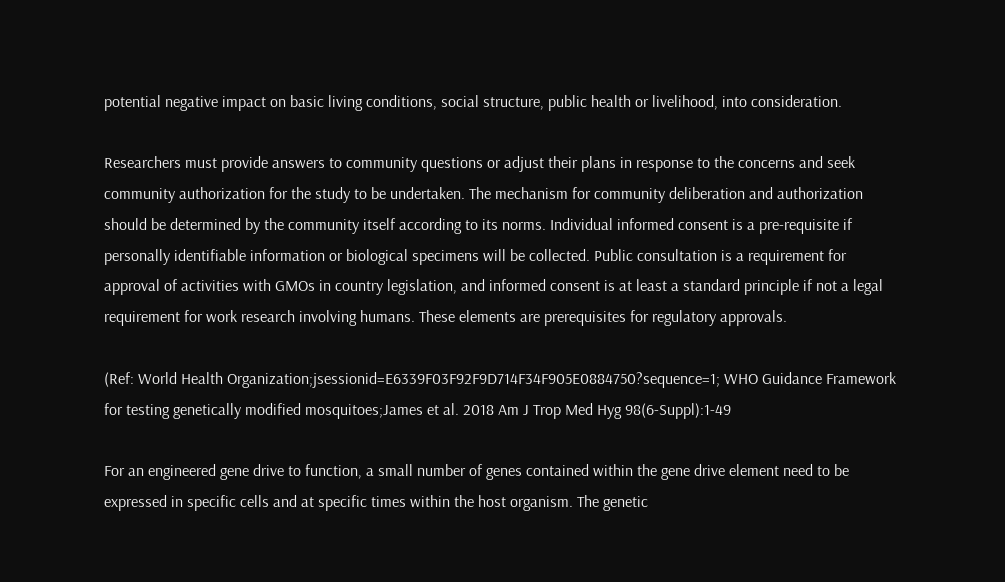potential negative impact on basic living conditions, social structure, public health or livelihood, into consideration.

Researchers must provide answers to community questions or adjust their plans in response to the concerns and seek community authorization for the study to be undertaken. The mechanism for community deliberation and authorization should be determined by the community itself according to its norms. Individual informed consent is a pre-requisite if personally identifiable information or biological specimens will be collected. Public consultation is a requirement for approval of activities with GMOs in country legislation, and informed consent is at least a standard principle if not a legal requirement for work research involving humans. These elements are prerequisites for regulatory approvals.

(Ref: World Health Organization;jsessionid=E6339F03F92F9D714F34F905E0884750?sequence=1; WHO Guidance Framework for testing genetically modified mosquitoes;James et al. 2018 Am J Trop Med Hyg 98(6-Suppl):1-49

For an engineered gene drive to function, a small number of genes contained within the gene drive element need to be expressed in specific cells and at specific times within the host organism. The genetic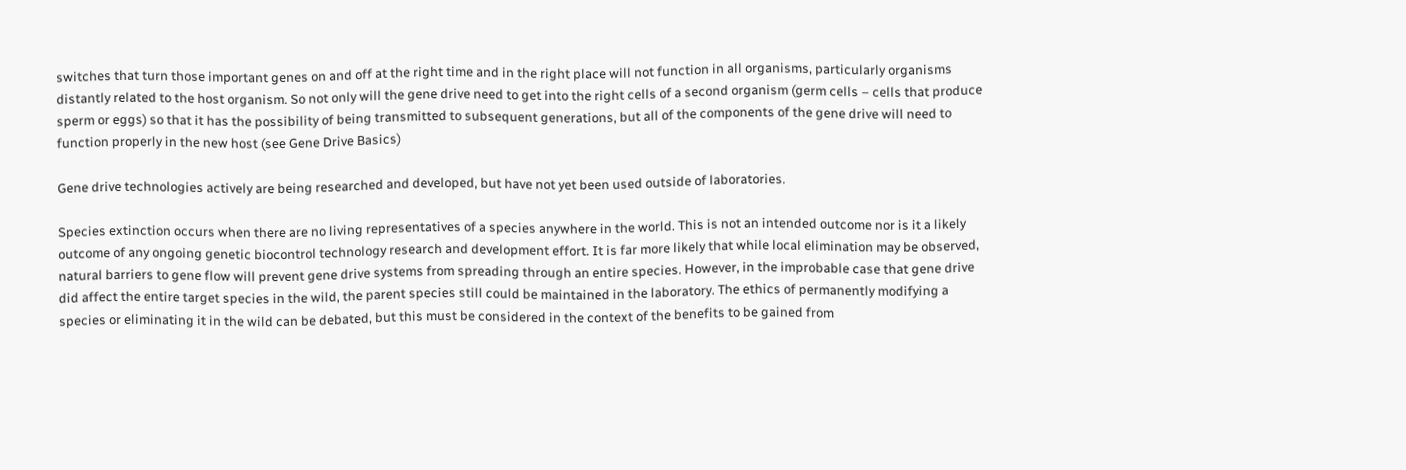switches that turn those important genes on and off at the right time and in the right place will not function in all organisms, particularly organisms distantly related to the host organism. So not only will the gene drive need to get into the right cells of a second organism (germ cells – cells that produce sperm or eggs) so that it has the possibility of being transmitted to subsequent generations, but all of the components of the gene drive will need to function properly in the new host (see Gene Drive Basics)

Gene drive technologies actively are being researched and developed, but have not yet been used outside of laboratories.

Species extinction occurs when there are no living representatives of a species anywhere in the world. This is not an intended outcome nor is it a likely outcome of any ongoing genetic biocontrol technology research and development effort. It is far more likely that while local elimination may be observed, natural barriers to gene flow will prevent gene drive systems from spreading through an entire species. However, in the improbable case that gene drive did affect the entire target species in the wild, the parent species still could be maintained in the laboratory. The ethics of permanently modifying a species or eliminating it in the wild can be debated, but this must be considered in the context of the benefits to be gained from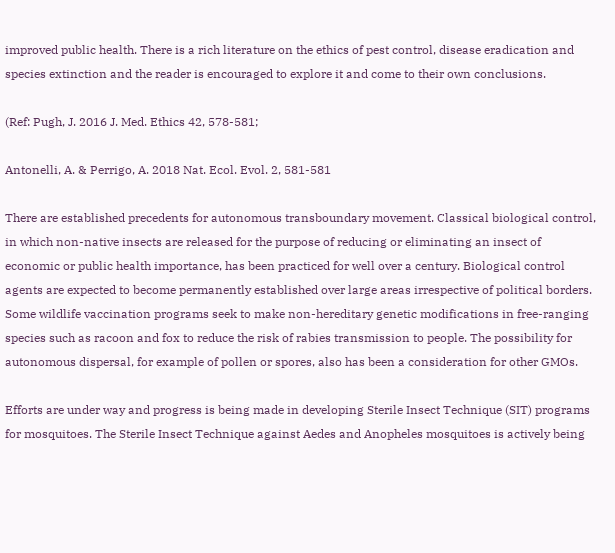improved public health. There is a rich literature on the ethics of pest control, disease eradication and species extinction and the reader is encouraged to explore it and come to their own conclusions.

(Ref: Pugh, J. 2016 J. Med. Ethics 42, 578-581;

Antonelli, A. & Perrigo, A. 2018 Nat. Ecol. Evol. 2, 581-581

There are established precedents for autonomous transboundary movement. Classical biological control, in which non-native insects are released for the purpose of reducing or eliminating an insect of economic or public health importance, has been practiced for well over a century. Biological control agents are expected to become permanently established over large areas irrespective of political borders. Some wildlife vaccination programs seek to make non-hereditary genetic modifications in free-ranging species such as racoon and fox to reduce the risk of rabies transmission to people. The possibility for autonomous dispersal, for example of pollen or spores, also has been a consideration for other GMOs.

Efforts are under way and progress is being made in developing Sterile Insect Technique (SIT) programs for mosquitoes. The Sterile Insect Technique against Aedes and Anopheles mosquitoes is actively being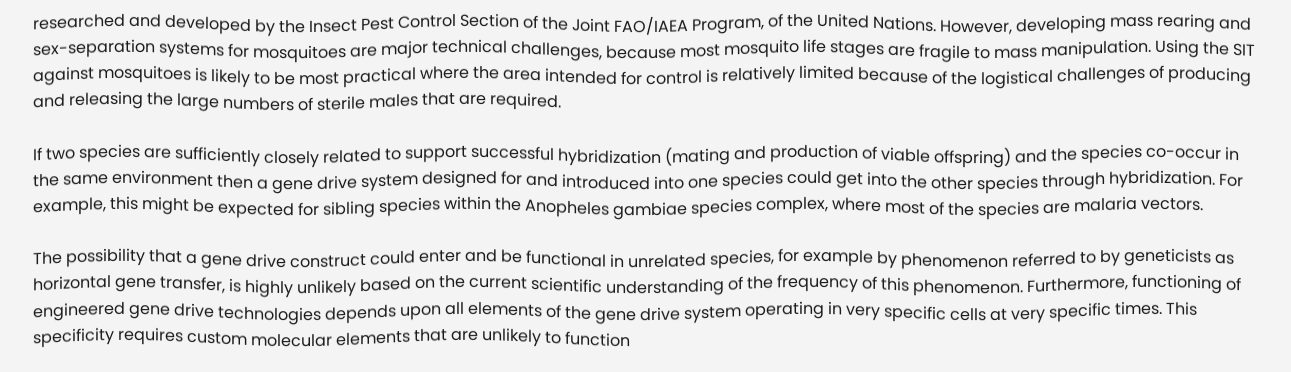researched and developed by the Insect Pest Control Section of the Joint FAO/IAEA Program, of the United Nations. However, developing mass rearing and sex-separation systems for mosquitoes are major technical challenges, because most mosquito life stages are fragile to mass manipulation. Using the SIT against mosquitoes is likely to be most practical where the area intended for control is relatively limited because of the logistical challenges of producing and releasing the large numbers of sterile males that are required.

If two species are sufficiently closely related to support successful hybridization (mating and production of viable offspring) and the species co-occur in the same environment then a gene drive system designed for and introduced into one species could get into the other species through hybridization. For example, this might be expected for sibling species within the Anopheles gambiae species complex, where most of the species are malaria vectors.

The possibility that a gene drive construct could enter and be functional in unrelated species, for example by phenomenon referred to by geneticists as horizontal gene transfer, is highly unlikely based on the current scientific understanding of the frequency of this phenomenon. Furthermore, functioning of engineered gene drive technologies depends upon all elements of the gene drive system operating in very specific cells at very specific times. This specificity requires custom molecular elements that are unlikely to function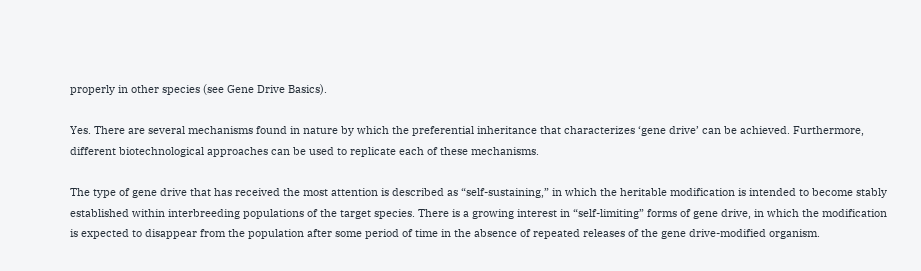properly in other species (see Gene Drive Basics).

Yes. There are several mechanisms found in nature by which the preferential inheritance that characterizes ‘gene drive’ can be achieved. Furthermore, different biotechnological approaches can be used to replicate each of these mechanisms.

The type of gene drive that has received the most attention is described as “self-sustaining,” in which the heritable modification is intended to become stably established within interbreeding populations of the target species. There is a growing interest in “self-limiting” forms of gene drive, in which the modification is expected to disappear from the population after some period of time in the absence of repeated releases of the gene drive-modified organism.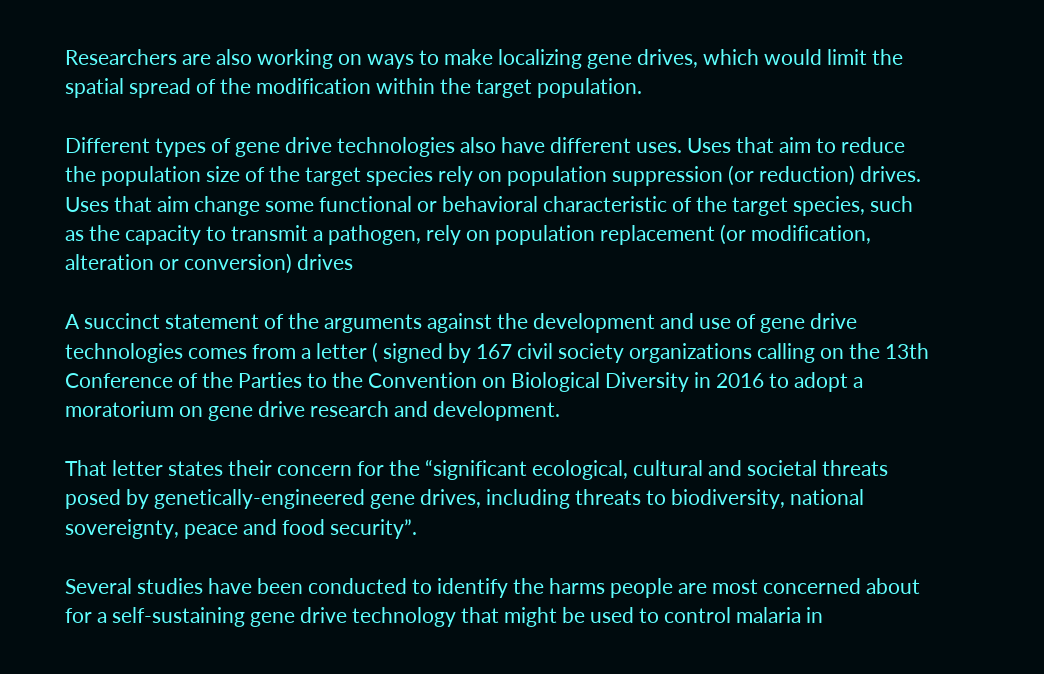Researchers are also working on ways to make localizing gene drives, which would limit the spatial spread of the modification within the target population.

Different types of gene drive technologies also have different uses. Uses that aim to reduce the population size of the target species rely on population suppression (or reduction) drives. Uses that aim change some functional or behavioral characteristic of the target species, such as the capacity to transmit a pathogen, rely on population replacement (or modification, alteration or conversion) drives

A succinct statement of the arguments against the development and use of gene drive technologies comes from a letter ( signed by 167 civil society organizations calling on the 13th Conference of the Parties to the Convention on Biological Diversity in 2016 to adopt a moratorium on gene drive research and development.

That letter states their concern for the “significant ecological, cultural and societal threats posed by genetically-engineered gene drives, including threats to biodiversity, national sovereignty, peace and food security”.

Several studies have been conducted to identify the harms people are most concerned about for a self-sustaining gene drive technology that might be used to control malaria in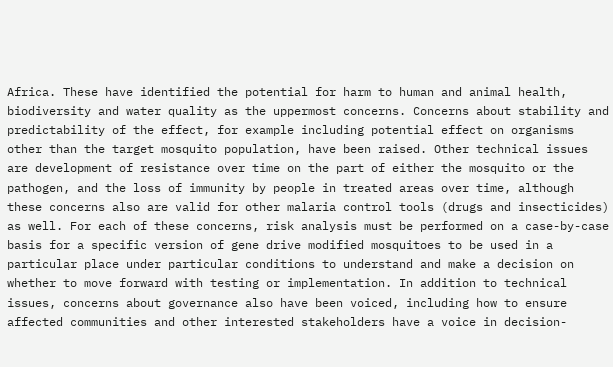Africa. These have identified the potential for harm to human and animal health, biodiversity and water quality as the uppermost concerns. Concerns about stability and predictability of the effect, for example including potential effect on organisms other than the target mosquito population, have been raised. Other technical issues are development of resistance over time on the part of either the mosquito or the pathogen, and the loss of immunity by people in treated areas over time, although these concerns also are valid for other malaria control tools (drugs and insecticides) as well. For each of these concerns, risk analysis must be performed on a case-by-case basis for a specific version of gene drive modified mosquitoes to be used in a particular place under particular conditions to understand and make a decision on whether to move forward with testing or implementation. In addition to technical issues, concerns about governance also have been voiced, including how to ensure affected communities and other interested stakeholders have a voice in decision-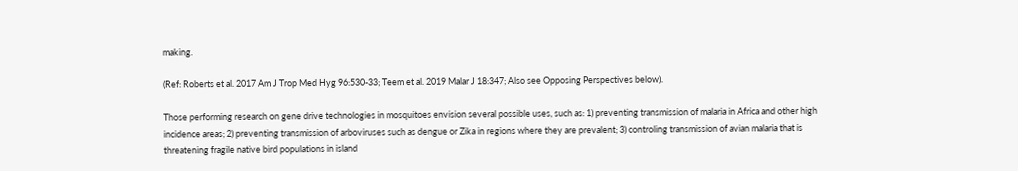making.

(Ref: Roberts et al. 2017 Am J Trop Med Hyg 96:530-33; Teem et al. 2019 Malar J 18:347; Also see Opposing Perspectives below).

Those performing research on gene drive technologies in mosquitoes envision several possible uses, such as: 1) preventing transmission of malaria in Africa and other high incidence areas; 2) preventing transmission of arboviruses such as dengue or Zika in regions where they are prevalent; 3) controling transmission of avian malaria that is threatening fragile native bird populations in island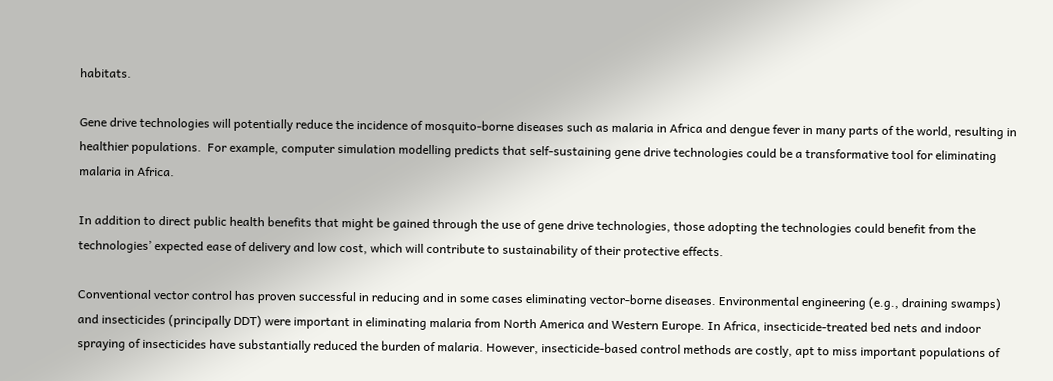habitats.

Gene drive technologies will potentially reduce the incidence of mosquito-borne diseases such as malaria in Africa and dengue fever in many parts of the world, resulting in healthier populations.  For example, computer simulation modelling predicts that self-sustaining gene drive technologies could be a transformative tool for eliminating malaria in Africa.

In addition to direct public health benefits that might be gained through the use of gene drive technologies, those adopting the technologies could benefit from the technologies’ expected ease of delivery and low cost, which will contribute to sustainability of their protective effects.

Conventional vector control has proven successful in reducing and in some cases eliminating vector-borne diseases. Environmental engineering (e.g., draining swamps) and insecticides (principally DDT) were important in eliminating malaria from North America and Western Europe. In Africa, insecticide-treated bed nets and indoor spraying of insecticides have substantially reduced the burden of malaria. However, insecticide-based control methods are costly, apt to miss important populations of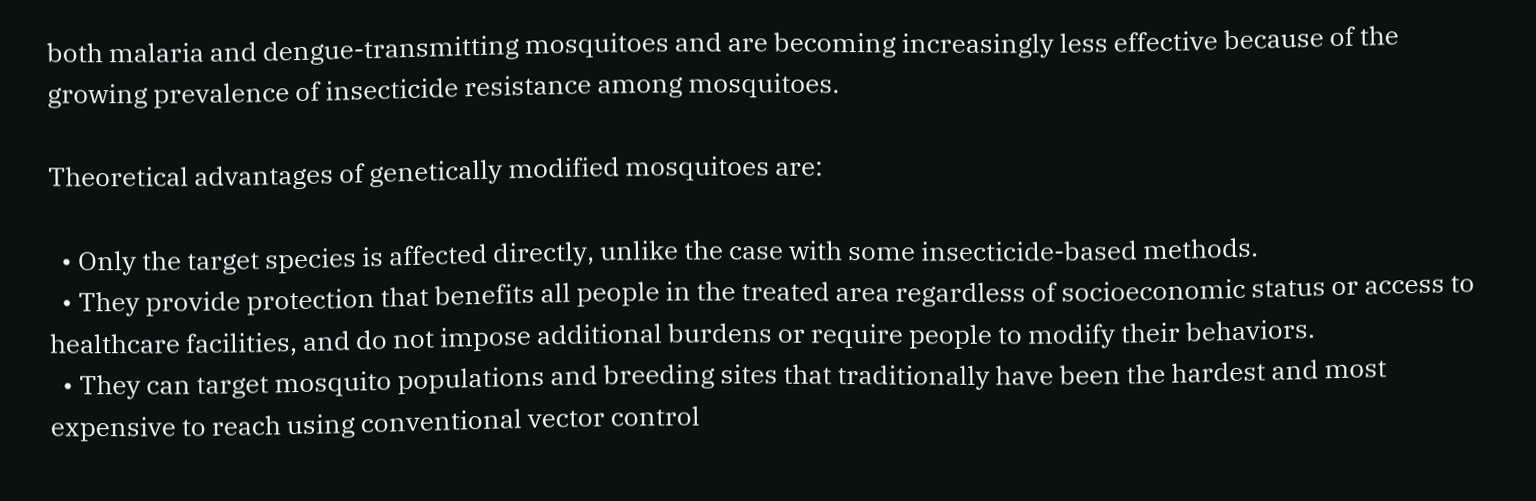both malaria and dengue-transmitting mosquitoes and are becoming increasingly less effective because of the growing prevalence of insecticide resistance among mosquitoes.

Theoretical advantages of genetically modified mosquitoes are:

  • Only the target species is affected directly, unlike the case with some insecticide-based methods.
  • They provide protection that benefits all people in the treated area regardless of socioeconomic status or access to healthcare facilities, and do not impose additional burdens or require people to modify their behaviors.
  • They can target mosquito populations and breeding sites that traditionally have been the hardest and most expensive to reach using conventional vector control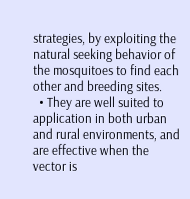strategies, by exploiting the natural seeking behavior of the mosquitoes to find each other and breeding sites.
  • They are well suited to application in both urban and rural environments, and are effective when the vector is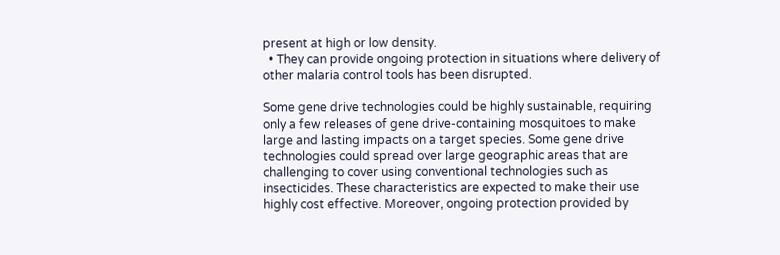present at high or low density.
  • They can provide ongoing protection in situations where delivery of other malaria control tools has been disrupted.

Some gene drive technologies could be highly sustainable, requiring only a few releases of gene drive-containing mosquitoes to make large and lasting impacts on a target species. Some gene drive technologies could spread over large geographic areas that are challenging to cover using conventional technologies such as insecticides. These characteristics are expected to make their use highly cost effective. Moreover, ongoing protection provided by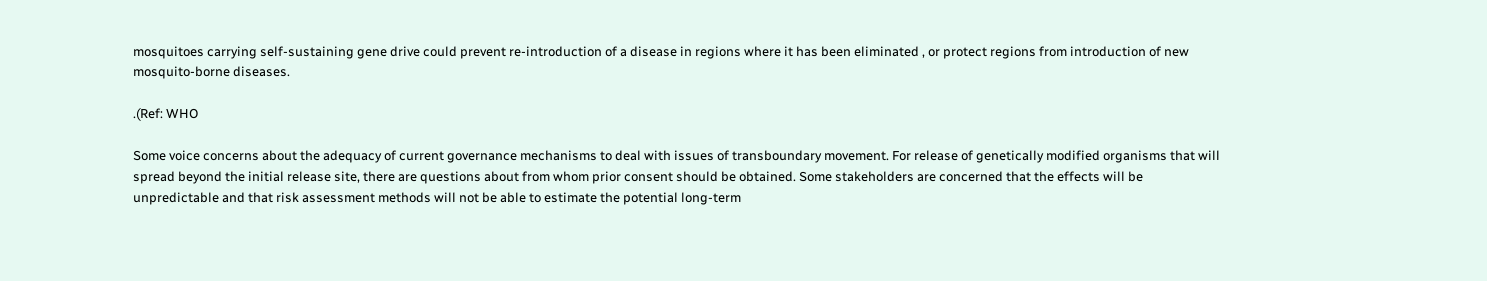mosquitoes carrying self-sustaining gene drive could prevent re-introduction of a disease in regions where it has been eliminated , or protect regions from introduction of new mosquito-borne diseases.

.(Ref: WHO

Some voice concerns about the adequacy of current governance mechanisms to deal with issues of transboundary movement. For release of genetically modified organisms that will spread beyond the initial release site, there are questions about from whom prior consent should be obtained. Some stakeholders are concerned that the effects will be unpredictable and that risk assessment methods will not be able to estimate the potential long-term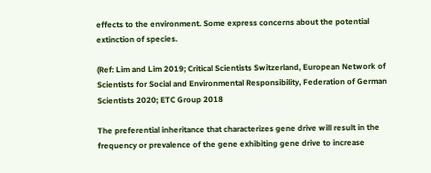effects to the environment. Some express concerns about the potential extinction of species.

(Ref: Lim and Lim 2019; Critical Scientists Switzerland, European Network of Scientists for Social and Environmental Responsibility, Federation of German Scientists 2020; ETC Group 2018

The preferential inheritance that characterizes gene drive will result in the frequency or prevalence of the gene exhibiting gene drive to increase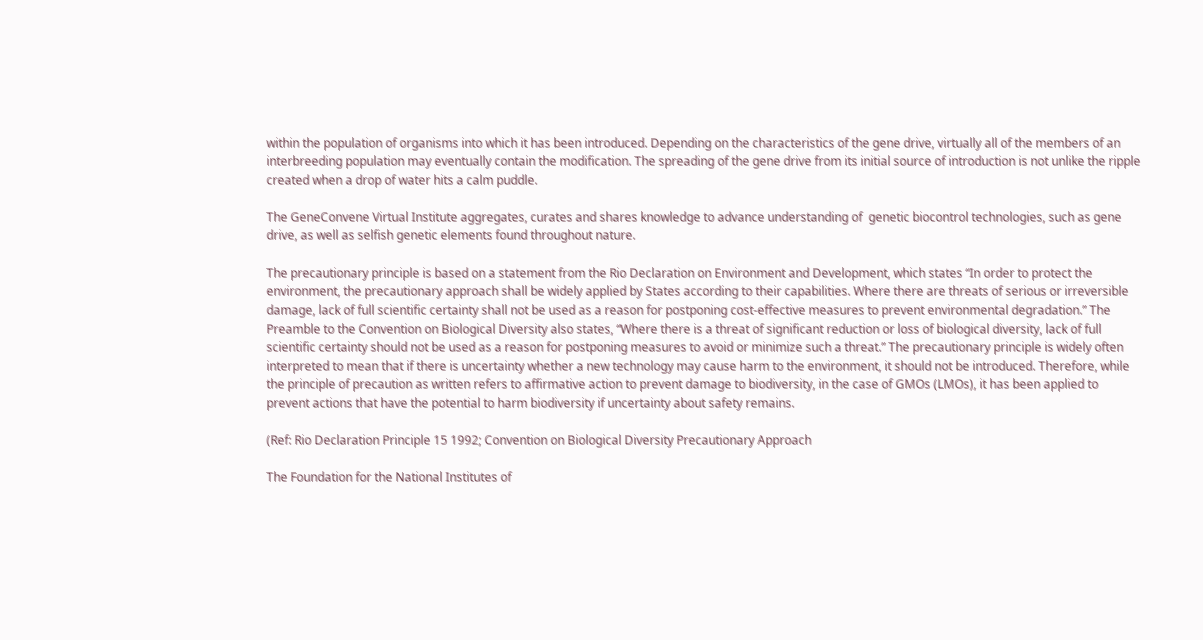within the population of organisms into which it has been introduced. Depending on the characteristics of the gene drive, virtually all of the members of an interbreeding population may eventually contain the modification. The spreading of the gene drive from its initial source of introduction is not unlike the ripple created when a drop of water hits a calm puddle.

The GeneConvene Virtual Institute aggregates, curates and shares knowledge to advance understanding of  genetic biocontrol technologies, such as gene drive, as well as selfish genetic elements found throughout nature.

The precautionary principle is based on a statement from the Rio Declaration on Environment and Development, which states “In order to protect the environment, the precautionary approach shall be widely applied by States according to their capabilities. Where there are threats of serious or irreversible damage, lack of full scientific certainty shall not be used as a reason for postponing cost-effective measures to prevent environmental degradation.” The Preamble to the Convention on Biological Diversity also states, “Where there is a threat of significant reduction or loss of biological diversity, lack of full scientific certainty should not be used as a reason for postponing measures to avoid or minimize such a threat.” The precautionary principle is widely often interpreted to mean that if there is uncertainty whether a new technology may cause harm to the environment, it should not be introduced. Therefore, while the principle of precaution as written refers to affirmative action to prevent damage to biodiversity, in the case of GMOs (LMOs), it has been applied to prevent actions that have the potential to harm biodiversity if uncertainty about safety remains.

(Ref: Rio Declaration Principle 15 1992; Convention on Biological Diversity Precautionary Approach

The Foundation for the National Institutes of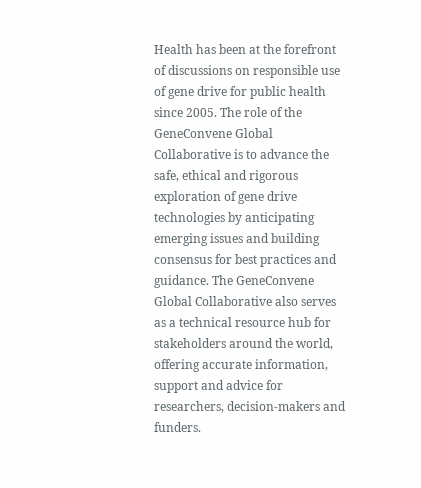Health has been at the forefront of discussions on responsible use of gene drive for public health since 2005. The role of the GeneConvene Global Collaborative is to advance the safe, ethical and rigorous exploration of gene drive technologies by anticipating emerging issues and building consensus for best practices and guidance. The GeneConvene Global Collaborative also serves as a technical resource hub for stakeholders around the world, offering accurate information, support and advice for researchers, decision-makers and funders.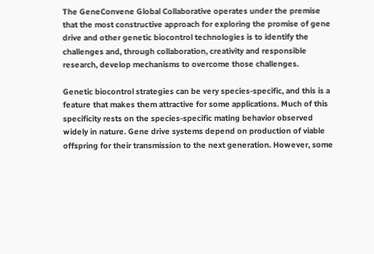The GeneConvene Global Collaborative operates under the premise that the most constructive approach for exploring the promise of gene drive and other genetic biocontrol technologies is to identify the challenges and, through collaboration, creativity and responsible research, develop mechanisms to overcome those challenges.

Genetic biocontrol strategies can be very species-specific, and this is a feature that makes them attractive for some applications. Much of this specificity rests on the species-specific mating behavior observed widely in nature. Gene drive systems depend on production of viable offspring for their transmission to the next generation. However, some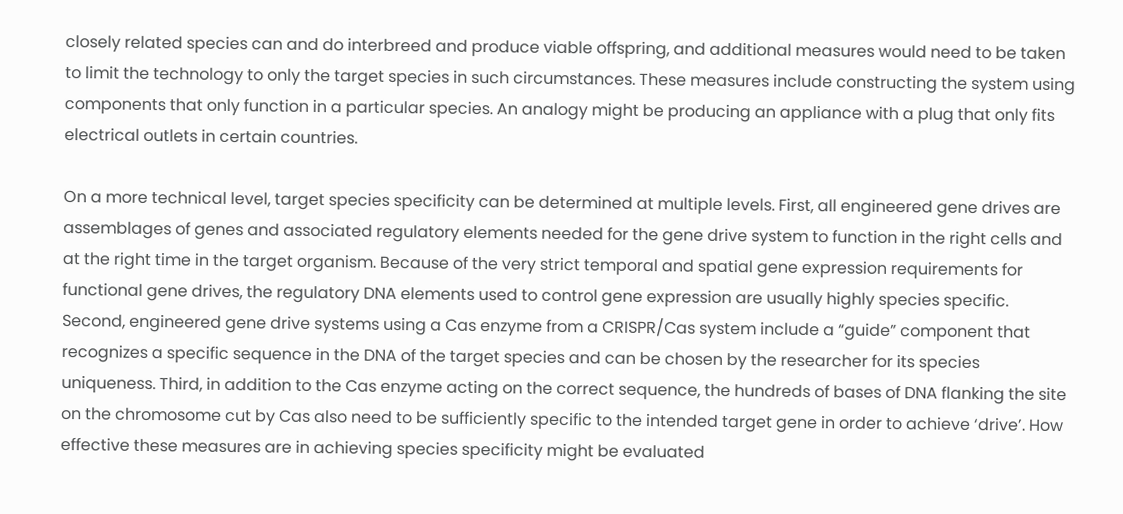closely related species can and do interbreed and produce viable offspring, and additional measures would need to be taken to limit the technology to only the target species in such circumstances. These measures include constructing the system using components that only function in a particular species. An analogy might be producing an appliance with a plug that only fits electrical outlets in certain countries.

On a more technical level, target species specificity can be determined at multiple levels. First, all engineered gene drives are assemblages of genes and associated regulatory elements needed for the gene drive system to function in the right cells and at the right time in the target organism. Because of the very strict temporal and spatial gene expression requirements for functional gene drives, the regulatory DNA elements used to control gene expression are usually highly species specific. Second, engineered gene drive systems using a Cas enzyme from a CRISPR/Cas system include a “guide” component that recognizes a specific sequence in the DNA of the target species and can be chosen by the researcher for its species uniqueness. Third, in addition to the Cas enzyme acting on the correct sequence, the hundreds of bases of DNA flanking the site on the chromosome cut by Cas also need to be sufficiently specific to the intended target gene in order to achieve ‘drive’. How effective these measures are in achieving species specificity might be evaluated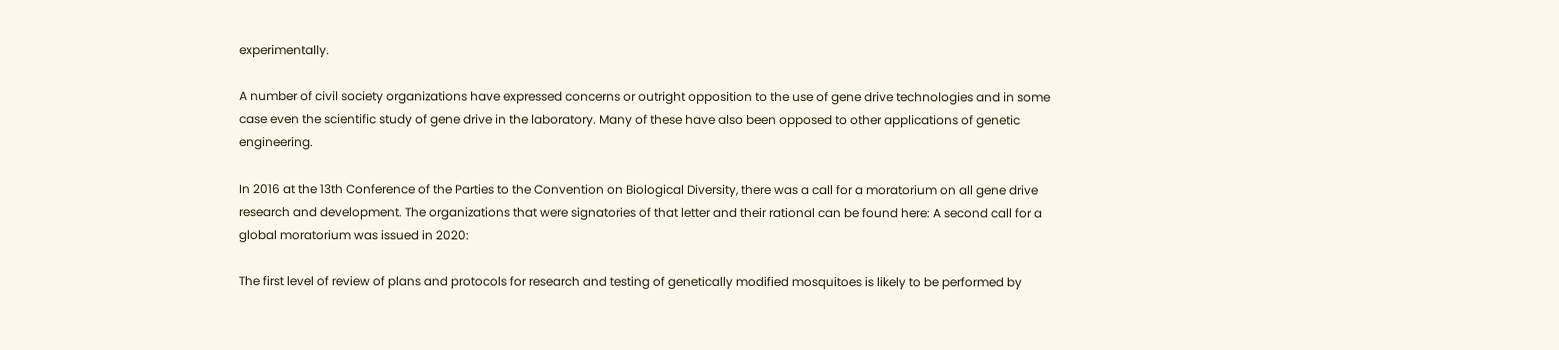experimentally.

A number of civil society organizations have expressed concerns or outright opposition to the use of gene drive technologies and in some case even the scientific study of gene drive in the laboratory. Many of these have also been opposed to other applications of genetic engineering.

In 2016 at the 13th Conference of the Parties to the Convention on Biological Diversity, there was a call for a moratorium on all gene drive research and development. The organizations that were signatories of that letter and their rational can be found here: A second call for a global moratorium was issued in 2020:

The first level of review of plans and protocols for research and testing of genetically modified mosquitoes is likely to be performed by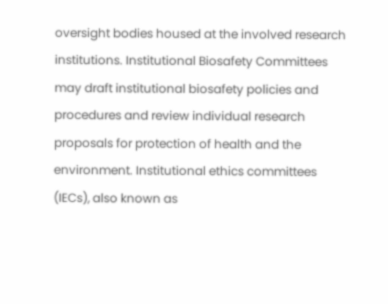oversight bodies housed at the involved research institutions. Institutional Biosafety Committees may draft institutional biosafety policies and procedures and review individual research proposals for protection of health and the environment. Institutional ethics committees (IECs), also known as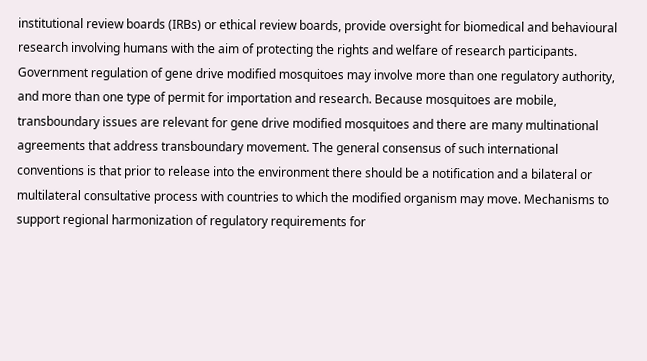institutional review boards (IRBs) or ethical review boards, provide oversight for biomedical and behavioural research involving humans with the aim of protecting the rights and welfare of research participants. Government regulation of gene drive modified mosquitoes may involve more than one regulatory authority, and more than one type of permit for importation and research. Because mosquitoes are mobile, transboundary issues are relevant for gene drive modified mosquitoes and there are many multinational agreements that address transboundary movement. The general consensus of such international conventions is that prior to release into the environment there should be a notification and a bilateral or multilateral consultative process with countries to which the modified organism may move. Mechanisms to support regional harmonization of regulatory requirements for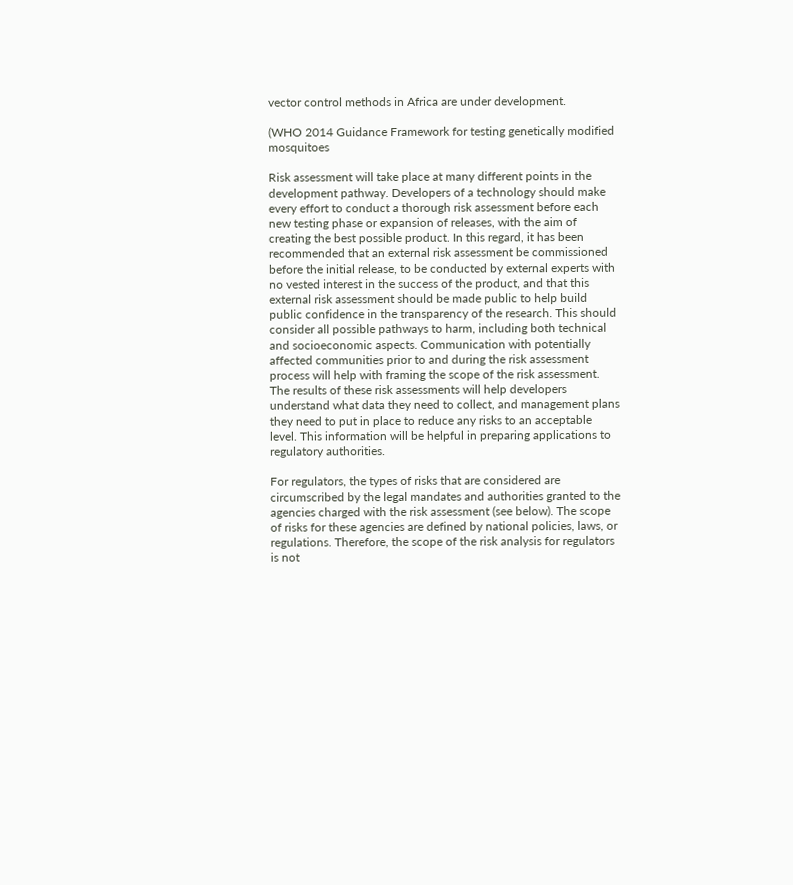vector control methods in Africa are under development.

(WHO 2014 Guidance Framework for testing genetically modified mosquitoes

Risk assessment will take place at many different points in the development pathway. Developers of a technology should make every effort to conduct a thorough risk assessment before each new testing phase or expansion of releases, with the aim of creating the best possible product. In this regard, it has been recommended that an external risk assessment be commissioned before the initial release, to be conducted by external experts with no vested interest in the success of the product, and that this external risk assessment should be made public to help build public confidence in the transparency of the research. This should consider all possible pathways to harm, including both technical and socioeconomic aspects. Communication with potentially affected communities prior to and during the risk assessment process will help with framing the scope of the risk assessment. The results of these risk assessments will help developers understand what data they need to collect, and management plans they need to put in place to reduce any risks to an acceptable level. This information will be helpful in preparing applications to regulatory authorities.

For regulators, the types of risks that are considered are circumscribed by the legal mandates and authorities granted to the agencies charged with the risk assessment (see below). The scope of risks for these agencies are defined by national policies, laws, or regulations. Therefore, the scope of the risk analysis for regulators is not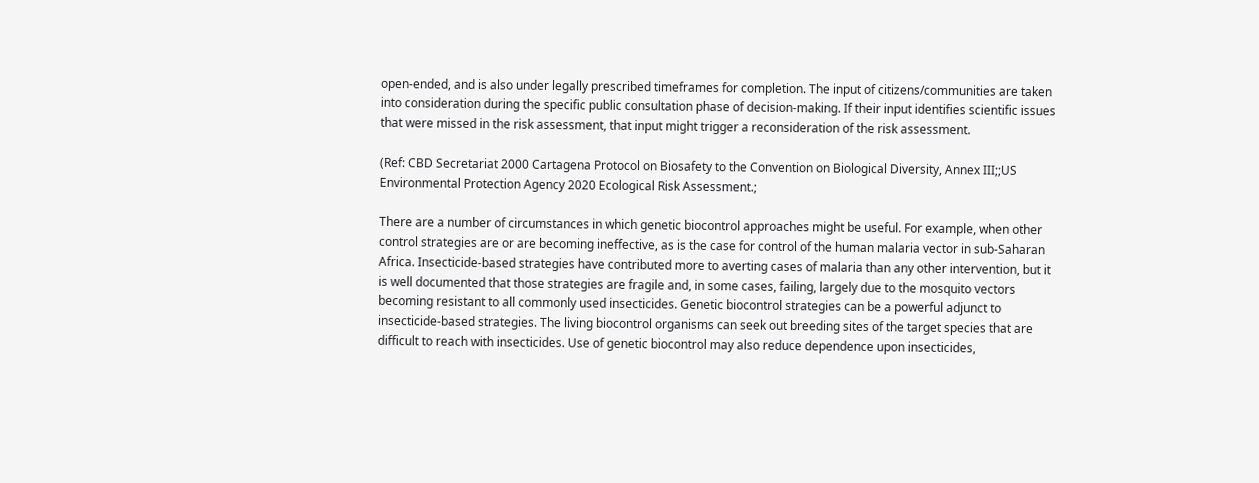open-ended, and is also under legally prescribed timeframes for completion. The input of citizens/communities are taken into consideration during the specific public consultation phase of decision-making. If their input identifies scientific issues that were missed in the risk assessment, that input might trigger a reconsideration of the risk assessment.

(Ref: CBD Secretariat 2000 Cartagena Protocol on Biosafety to the Convention on Biological Diversity, Annex III;;US Environmental Protection Agency 2020 Ecological Risk Assessment.;

There are a number of circumstances in which genetic biocontrol approaches might be useful. For example, when other control strategies are or are becoming ineffective, as is the case for control of the human malaria vector in sub-Saharan Africa. Insecticide-based strategies have contributed more to averting cases of malaria than any other intervention, but it is well documented that those strategies are fragile and, in some cases, failing, largely due to the mosquito vectors becoming resistant to all commonly used insecticides. Genetic biocontrol strategies can be a powerful adjunct to insecticide-based strategies. The living biocontrol organisms can seek out breeding sites of the target species that are difficult to reach with insecticides. Use of genetic biocontrol may also reduce dependence upon insecticides,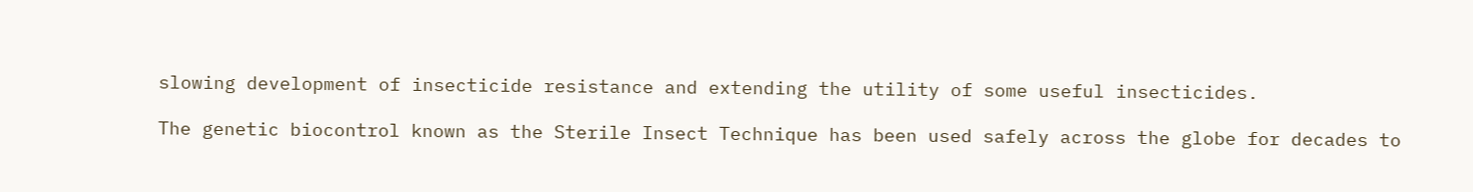slowing development of insecticide resistance and extending the utility of some useful insecticides.

The genetic biocontrol known as the Sterile Insect Technique has been used safely across the globe for decades to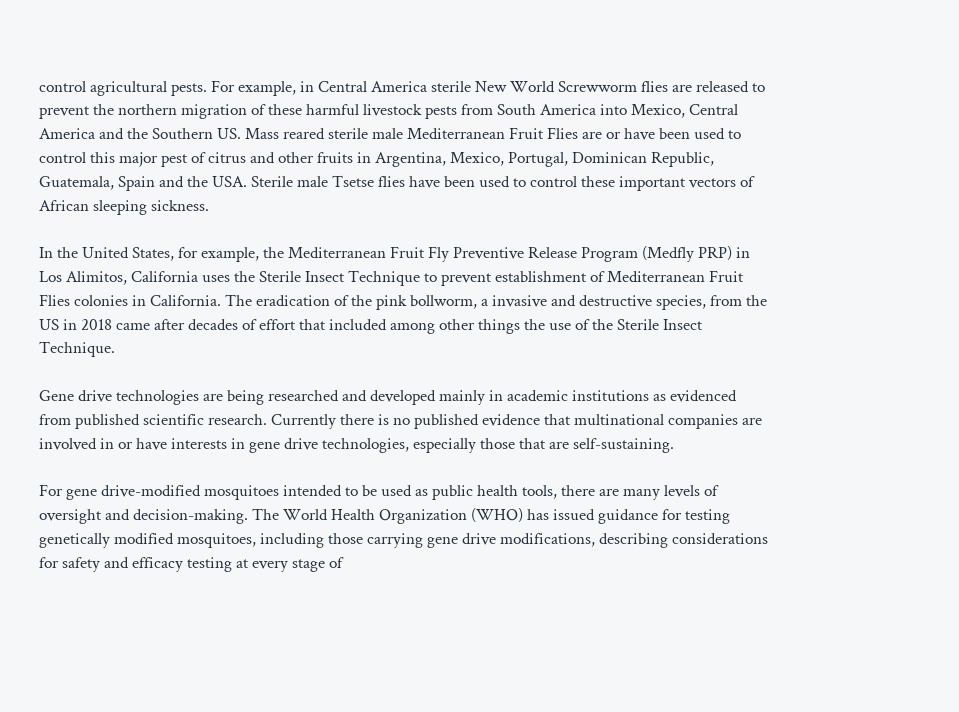control agricultural pests. For example, in Central America sterile New World Screwworm flies are released to prevent the northern migration of these harmful livestock pests from South America into Mexico, Central America and the Southern US. Mass reared sterile male Mediterranean Fruit Flies are or have been used to control this major pest of citrus and other fruits in Argentina, Mexico, Portugal, Dominican Republic, Guatemala, Spain and the USA. Sterile male Tsetse flies have been used to control these important vectors of African sleeping sickness.

In the United States, for example, the Mediterranean Fruit Fly Preventive Release Program (Medfly PRP) in Los Alimitos, California uses the Sterile Insect Technique to prevent establishment of Mediterranean Fruit Flies colonies in California. The eradication of the pink bollworm, a invasive and destructive species, from the US in 2018 came after decades of effort that included among other things the use of the Sterile Insect Technique.

Gene drive technologies are being researched and developed mainly in academic institutions as evidenced from published scientific research. Currently there is no published evidence that multinational companies are involved in or have interests in gene drive technologies, especially those that are self-sustaining.

For gene drive-modified mosquitoes intended to be used as public health tools, there are many levels of oversight and decision-making. The World Health Organization (WHO) has issued guidance for testing genetically modified mosquitoes, including those carrying gene drive modifications, describing considerations for safety and efficacy testing at every stage of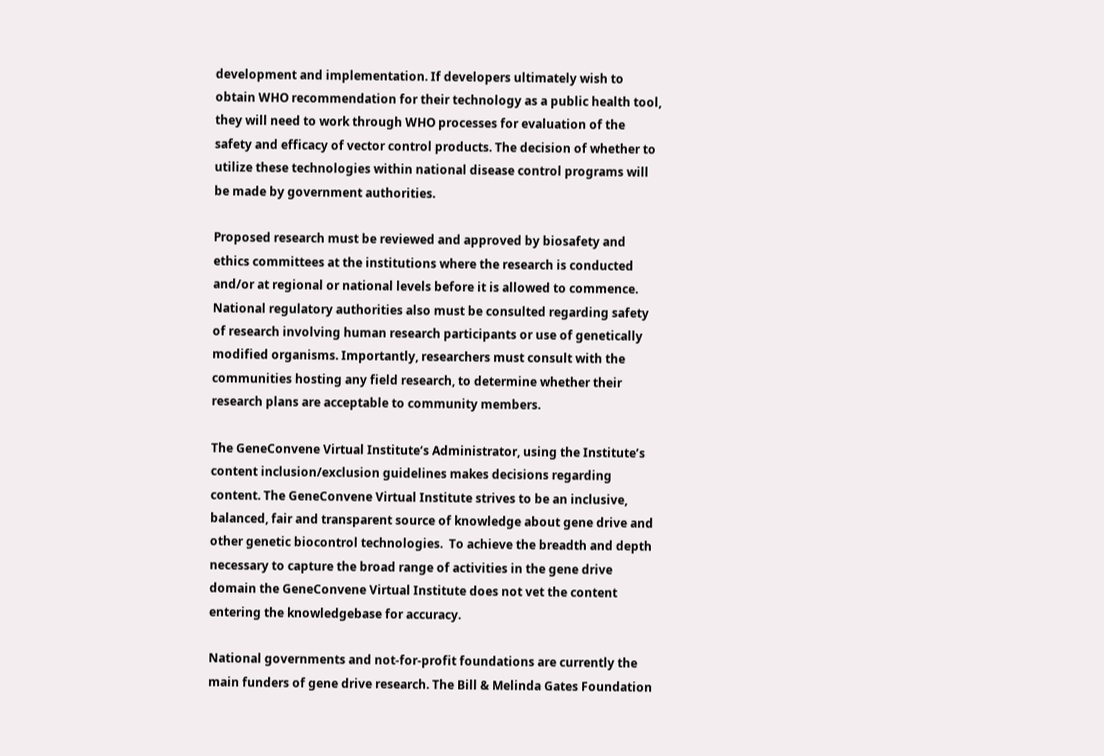development and implementation. If developers ultimately wish to obtain WHO recommendation for their technology as a public health tool, they will need to work through WHO processes for evaluation of the safety and efficacy of vector control products. The decision of whether to utilize these technologies within national disease control programs will be made by government authorities.

Proposed research must be reviewed and approved by biosafety and ethics committees at the institutions where the research is conducted and/or at regional or national levels before it is allowed to commence. National regulatory authorities also must be consulted regarding safety of research involving human research participants or use of genetically modified organisms. Importantly, researchers must consult with the communities hosting any field research, to determine whether their research plans are acceptable to community members.

The GeneConvene Virtual Institute‘s Administrator, using the Institute’s content inclusion/exclusion guidelines makes decisions regarding content. The GeneConvene Virtual Institute strives to be an inclusive, balanced, fair and transparent source of knowledge about gene drive and other genetic biocontrol technologies.  To achieve the breadth and depth necessary to capture the broad range of activities in the gene drive domain the GeneConvene Virtual Institute does not vet the content entering the knowledgebase for accuracy.

National governments and not-for-profit foundations are currently the main funders of gene drive research. The Bill & Melinda Gates Foundation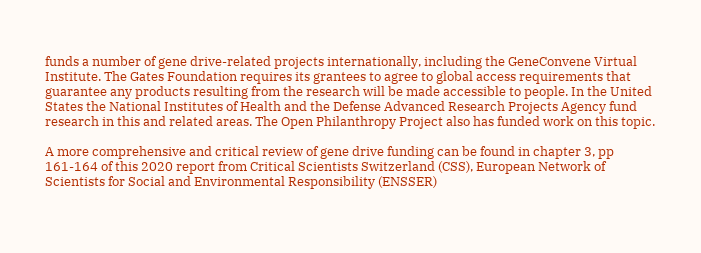funds a number of gene drive-related projects internationally, including the GeneConvene Virtual Institute. The Gates Foundation requires its grantees to agree to global access requirements that guarantee any products resulting from the research will be made accessible to people. In the United States the National Institutes of Health and the Defense Advanced Research Projects Agency fund research in this and related areas. The Open Philanthropy Project also has funded work on this topic.

A more comprehensive and critical review of gene drive funding can be found in chapter 3, pp 161-164 of this 2020 report from Critical Scientists Switzerland (CSS), European Network of Scientists for Social and Environmental Responsibility (ENSSER)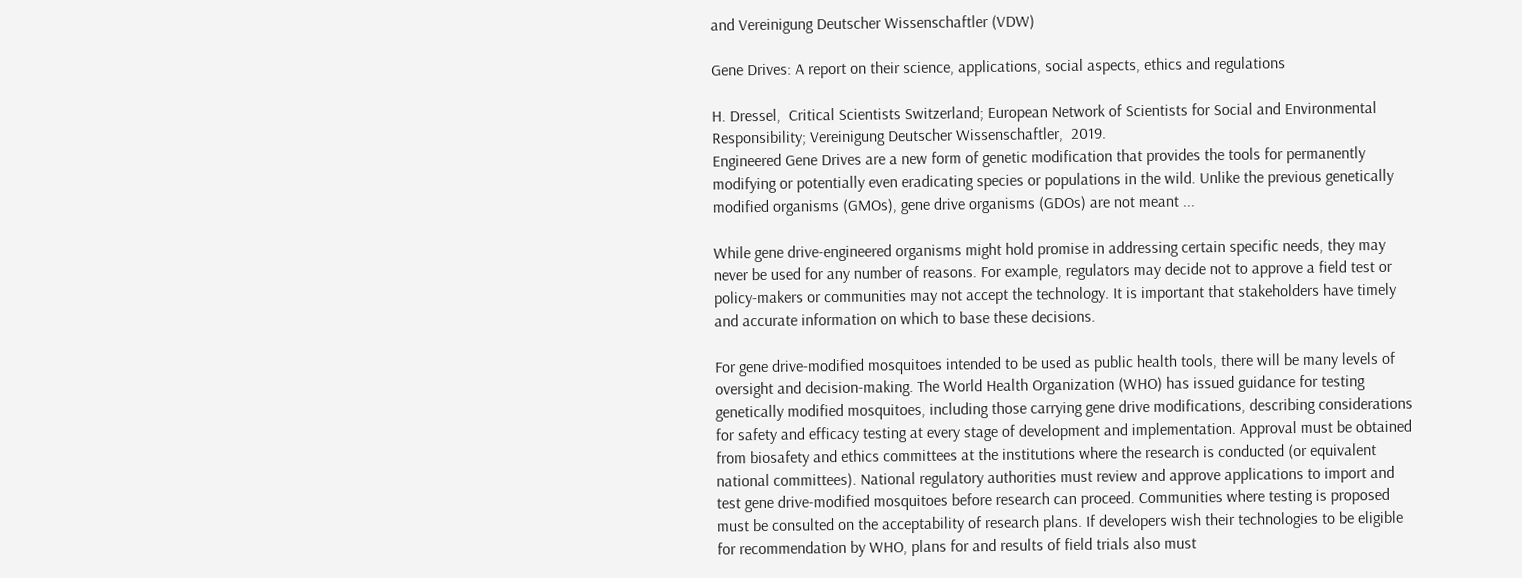and Vereinigung Deutscher Wissenschaftler (VDW)

Gene Drives: A report on their science, applications, social aspects, ethics and regulations

H. Dressel,  Critical Scientists Switzerland; European Network of Scientists for Social and Environmental Responsibility; Vereinigung Deutscher Wissenschaftler,  2019.
Engineered Gene Drives are a new form of genetic modification that provides the tools for permanently modifying or potentially even eradicating species or populations in the wild. Unlike the previous genetically modified organisms (GMOs), gene drive organisms (GDOs) are not meant ...

While gene drive-engineered organisms might hold promise in addressing certain specific needs, they may never be used for any number of reasons. For example, regulators may decide not to approve a field test or policy-makers or communities may not accept the technology. It is important that stakeholders have timely and accurate information on which to base these decisions.

For gene drive-modified mosquitoes intended to be used as public health tools, there will be many levels of oversight and decision-making. The World Health Organization (WHO) has issued guidance for testing genetically modified mosquitoes, including those carrying gene drive modifications, describing considerations for safety and efficacy testing at every stage of development and implementation. Approval must be obtained from biosafety and ethics committees at the institutions where the research is conducted (or equivalent national committees). National regulatory authorities must review and approve applications to import and test gene drive-modified mosquitoes before research can proceed. Communities where testing is proposed must be consulted on the acceptability of research plans. If developers wish their technologies to be eligible for recommendation by WHO, plans for and results of field trials also must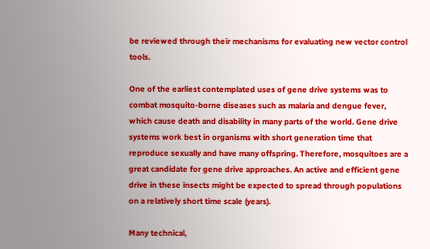be reviewed through their mechanisms for evaluating new vector control tools.

One of the earliest contemplated uses of gene drive systems was to combat mosquito-borne diseases such as malaria and dengue fever, which cause death and disability in many parts of the world. Gene drive systems work best in organisms with short generation time that reproduce sexually and have many offspring. Therefore, mosquitoes are a great candidate for gene drive approaches. An active and efficient gene drive in these insects might be expected to spread through populations on a relatively short time scale (years).

Many technical,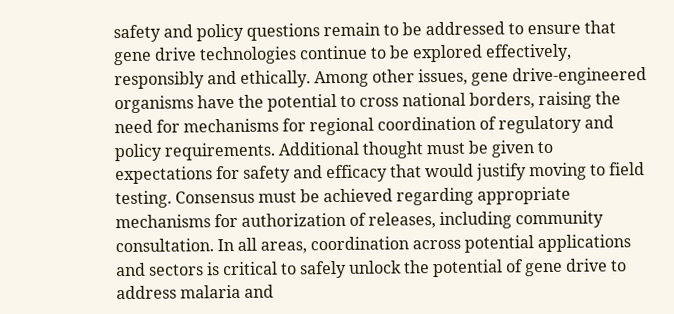safety and policy questions remain to be addressed to ensure that gene drive technologies continue to be explored effectively, responsibly and ethically. Among other issues, gene drive-engineered organisms have the potential to cross national borders, raising the need for mechanisms for regional coordination of regulatory and policy requirements. Additional thought must be given to expectations for safety and efficacy that would justify moving to field testing. Consensus must be achieved regarding appropriate mechanisms for authorization of releases, including community consultation. In all areas, coordination across potential applications and sectors is critical to safely unlock the potential of gene drive to address malaria and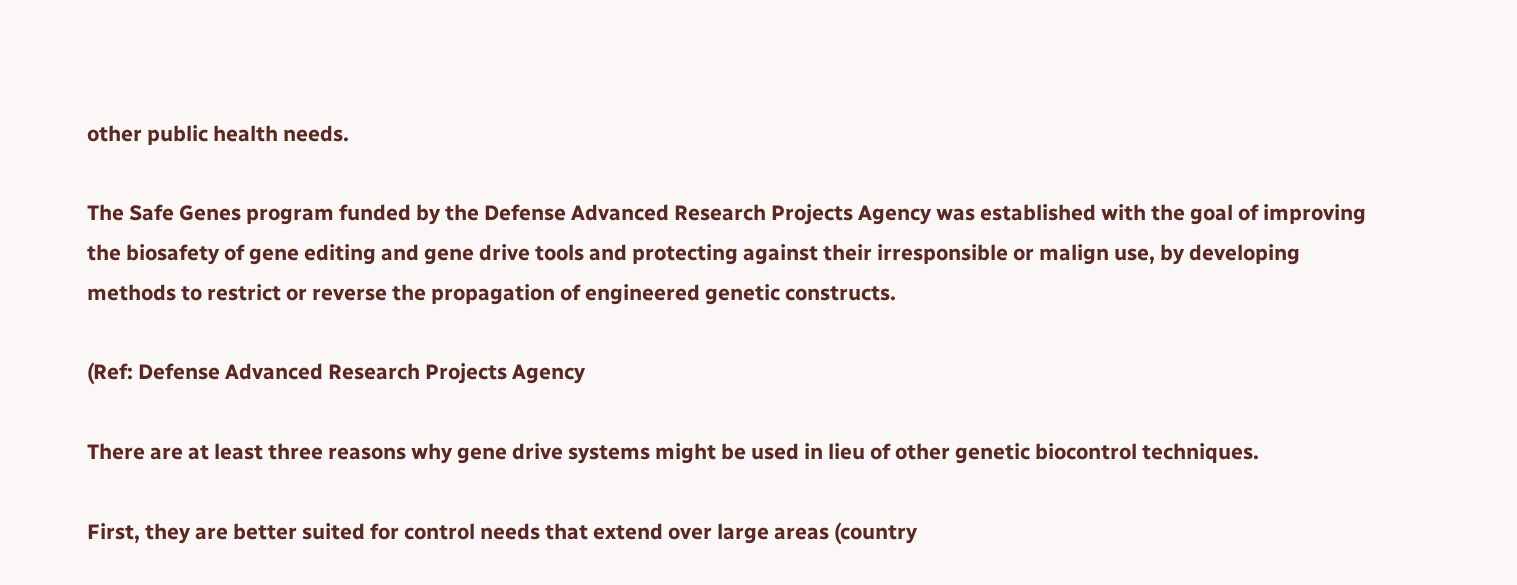other public health needs.

The Safe Genes program funded by the Defense Advanced Research Projects Agency was established with the goal of improving the biosafety of gene editing and gene drive tools and protecting against their irresponsible or malign use, by developing methods to restrict or reverse the propagation of engineered genetic constructs.

(Ref: Defense Advanced Research Projects Agency

There are at least three reasons why gene drive systems might be used in lieu of other genetic biocontrol techniques.

First, they are better suited for control needs that extend over large areas (country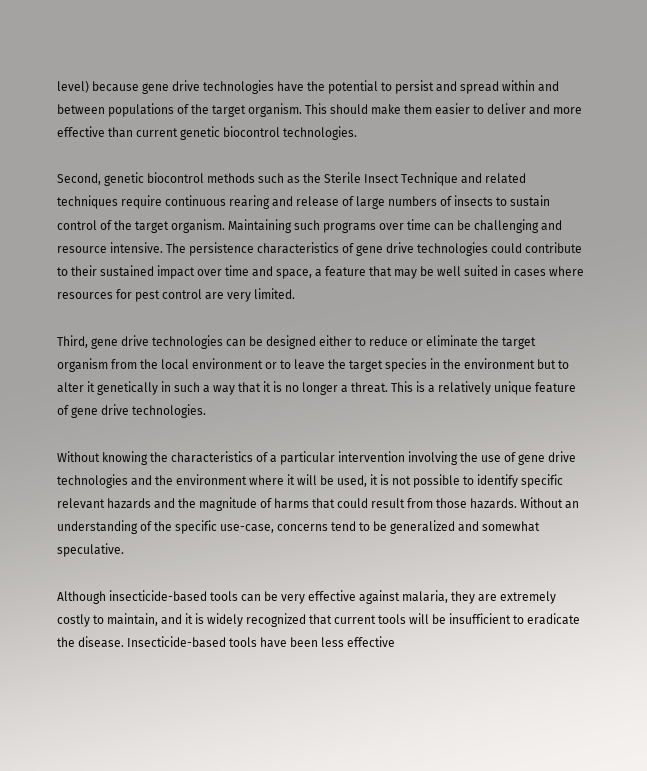level) because gene drive technologies have the potential to persist and spread within and between populations of the target organism. This should make them easier to deliver and more effective than current genetic biocontrol technologies.

Second, genetic biocontrol methods such as the Sterile Insect Technique and related techniques require continuous rearing and release of large numbers of insects to sustain control of the target organism. Maintaining such programs over time can be challenging and resource intensive. The persistence characteristics of gene drive technologies could contribute to their sustained impact over time and space, a feature that may be well suited in cases where resources for pest control are very limited.

Third, gene drive technologies can be designed either to reduce or eliminate the target organism from the local environment or to leave the target species in the environment but to alter it genetically in such a way that it is no longer a threat. This is a relatively unique feature of gene drive technologies.

Without knowing the characteristics of a particular intervention involving the use of gene drive technologies and the environment where it will be used, it is not possible to identify specific relevant hazards and the magnitude of harms that could result from those hazards. Without an understanding of the specific use-case, concerns tend to be generalized and somewhat speculative.

Although insecticide-based tools can be very effective against malaria, they are extremely costly to maintain, and it is widely recognized that current tools will be insufficient to eradicate the disease. Insecticide-based tools have been less effective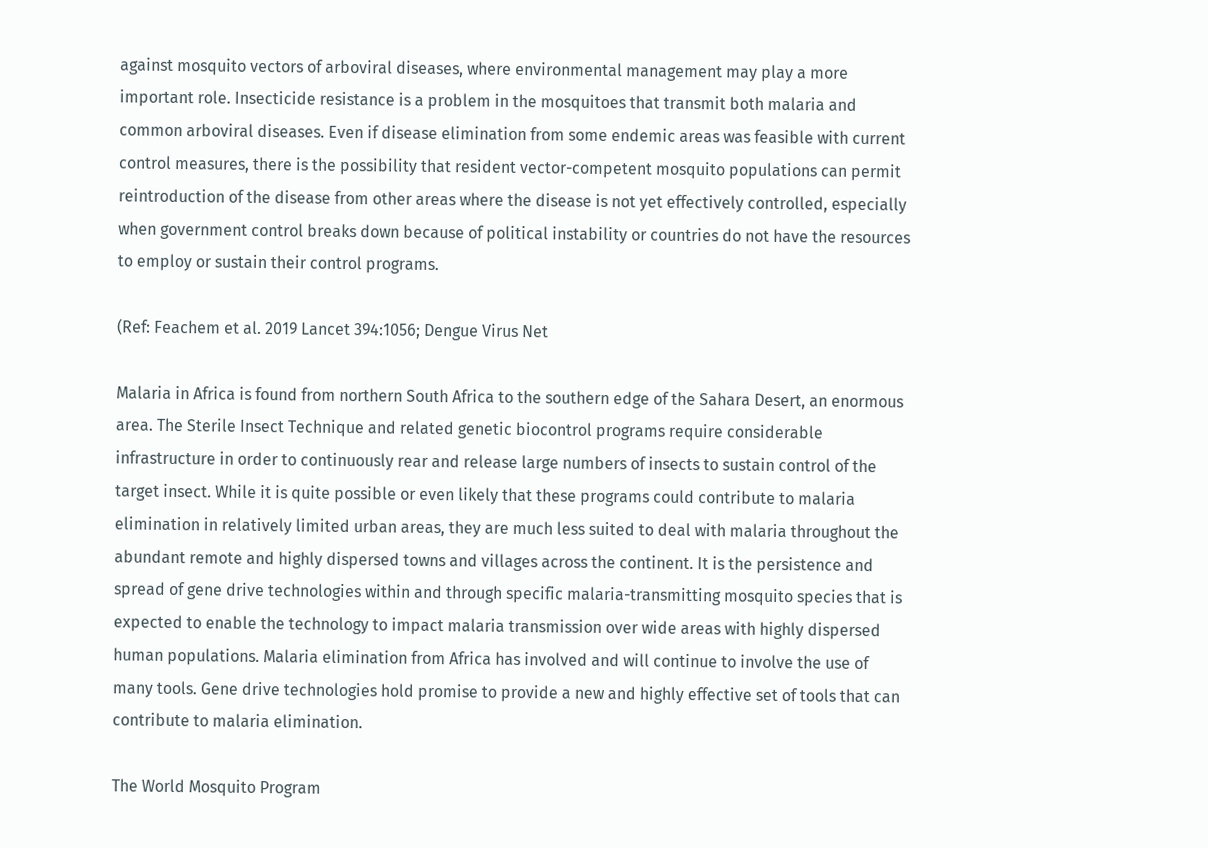against mosquito vectors of arboviral diseases, where environmental management may play a more important role. Insecticide resistance is a problem in the mosquitoes that transmit both malaria and common arboviral diseases. Even if disease elimination from some endemic areas was feasible with current control measures, there is the possibility that resident vector-competent mosquito populations can permit reintroduction of the disease from other areas where the disease is not yet effectively controlled, especially when government control breaks down because of political instability or countries do not have the resources to employ or sustain their control programs.

(Ref: Feachem et al. 2019 Lancet 394:1056; Dengue Virus Net

Malaria in Africa is found from northern South Africa to the southern edge of the Sahara Desert, an enormous area. The Sterile Insect Technique and related genetic biocontrol programs require considerable infrastructure in order to continuously rear and release large numbers of insects to sustain control of the target insect. While it is quite possible or even likely that these programs could contribute to malaria elimination in relatively limited urban areas, they are much less suited to deal with malaria throughout the abundant remote and highly dispersed towns and villages across the continent. It is the persistence and spread of gene drive technologies within and through specific malaria-transmitting mosquito species that is expected to enable the technology to impact malaria transmission over wide areas with highly dispersed human populations. Malaria elimination from Africa has involved and will continue to involve the use of many tools. Gene drive technologies hold promise to provide a new and highly effective set of tools that can contribute to malaria elimination.

The World Mosquito Program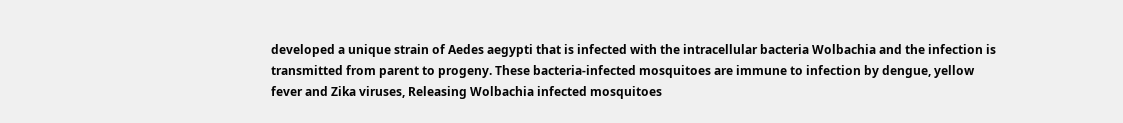developed a unique strain of Aedes aegypti that is infected with the intracellular bacteria Wolbachia and the infection is transmitted from parent to progeny. These bacteria-infected mosquitoes are immune to infection by dengue, yellow fever and Zika viruses, Releasing Wolbachia infected mosquitoes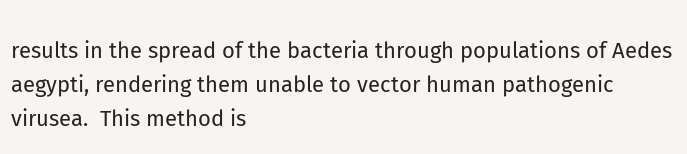results in the spread of the bacteria through populations of Aedes aegypti, rendering them unable to vector human pathogenic virusea.  This method is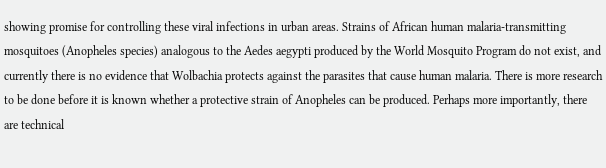showing promise for controlling these viral infections in urban areas. Strains of African human malaria-transmitting mosquitoes (Anopheles species) analogous to the Aedes aegypti produced by the World Mosquito Program do not exist, and currently there is no evidence that Wolbachia protects against the parasites that cause human malaria. There is more research to be done before it is known whether a protective strain of Anopheles can be produced. Perhaps more importantly, there are technical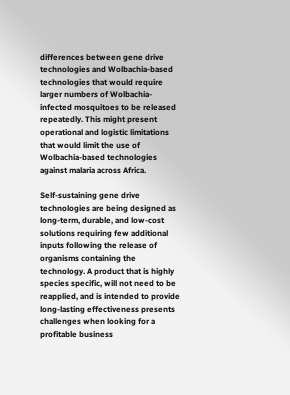differences between gene drive technologies and Wolbachia-based technologies that would require larger numbers of Wolbachia-infected mosquitoes to be released repeatedly. This might present operational and logistic limitations that would limit the use of Wolbachia-based technologies against malaria across Africa.

Self-sustaining gene drive technologies are being designed as long-term, durable, and low-cost solutions requiring few additional inputs following the release of organisms containing the technology. A product that is highly species specific, will not need to be reapplied, and is intended to provide long-lasting effectiveness presents challenges when looking for a profitable business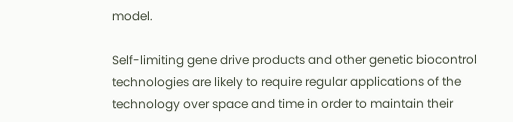model.

Self-limiting gene drive products and other genetic biocontrol technologies are likely to require regular applications of the technology over space and time in order to maintain their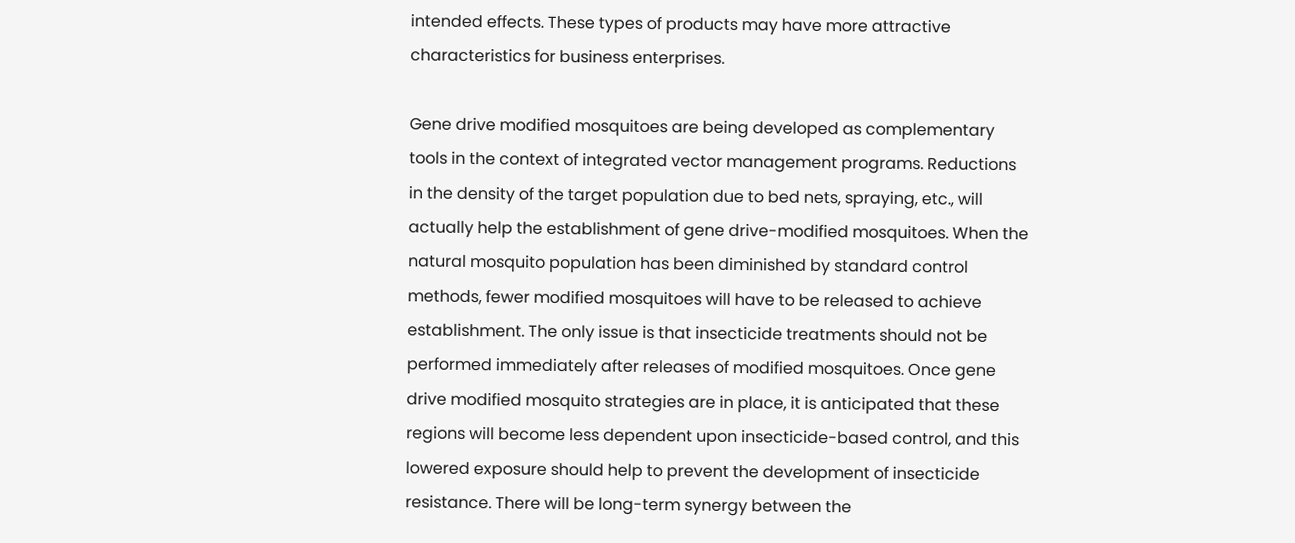intended effects. These types of products may have more attractive characteristics for business enterprises.

Gene drive modified mosquitoes are being developed as complementary tools in the context of integrated vector management programs. Reductions in the density of the target population due to bed nets, spraying, etc., will actually help the establishment of gene drive-modified mosquitoes. When the natural mosquito population has been diminished by standard control methods, fewer modified mosquitoes will have to be released to achieve establishment. The only issue is that insecticide treatments should not be performed immediately after releases of modified mosquitoes. Once gene drive modified mosquito strategies are in place, it is anticipated that these regions will become less dependent upon insecticide-based control, and this lowered exposure should help to prevent the development of insecticide resistance. There will be long-term synergy between the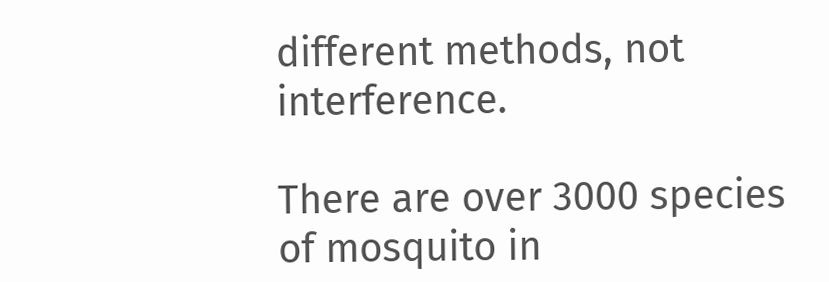different methods, not interference.

There are over 3000 species of mosquito in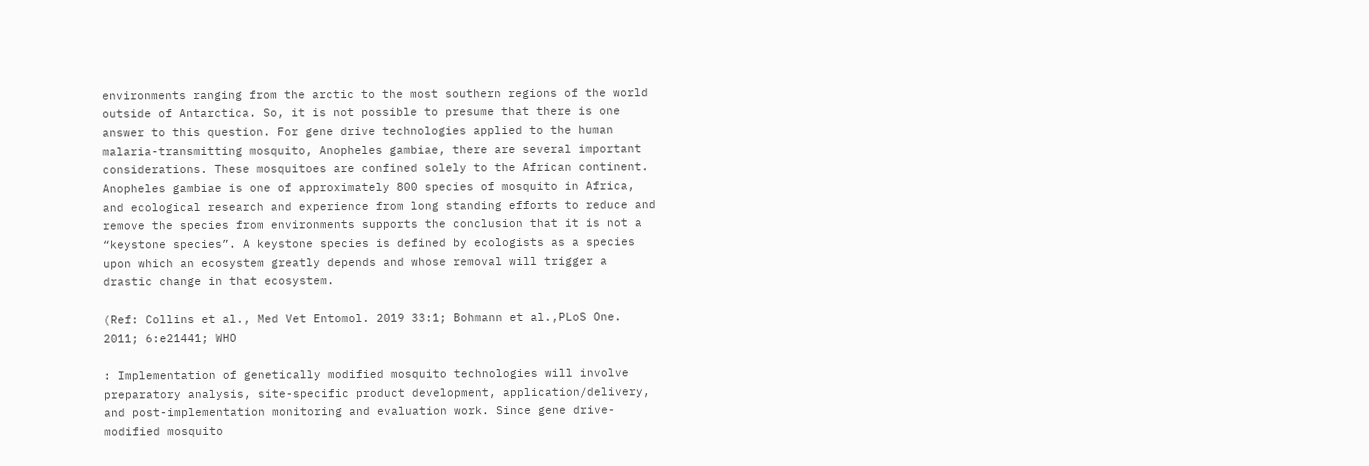environments ranging from the arctic to the most southern regions of the world outside of Antarctica. So, it is not possible to presume that there is one answer to this question. For gene drive technologies applied to the human malaria-transmitting mosquito, Anopheles gambiae, there are several important considerations. These mosquitoes are confined solely to the African continent. Anopheles gambiae is one of approximately 800 species of mosquito in Africa, and ecological research and experience from long standing efforts to reduce and remove the species from environments supports the conclusion that it is not a “keystone species”. A keystone species is defined by ecologists as a species upon which an ecosystem greatly depends and whose removal will trigger a drastic change in that ecosystem.

(Ref: Collins et al., Med Vet Entomol. 2019 33:1; Bohmann et al.,PLoS One. 2011; 6:e21441; WHO

: Implementation of genetically modified mosquito technologies will involve preparatory analysis, site-specific product development, application/delivery, and post-implementation monitoring and evaluation work. Since gene drive-modified mosquito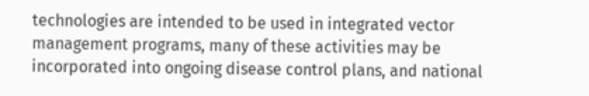technologies are intended to be used in integrated vector management programs, many of these activities may be incorporated into ongoing disease control plans, and national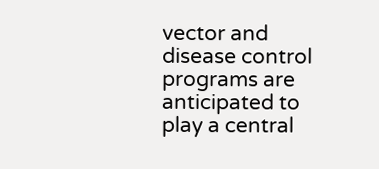vector and disease control programs are anticipated to play a central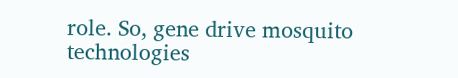role. So, gene drive mosquito technologies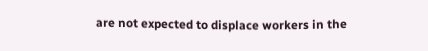are not expected to displace workers in the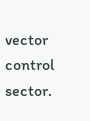vector control sector.